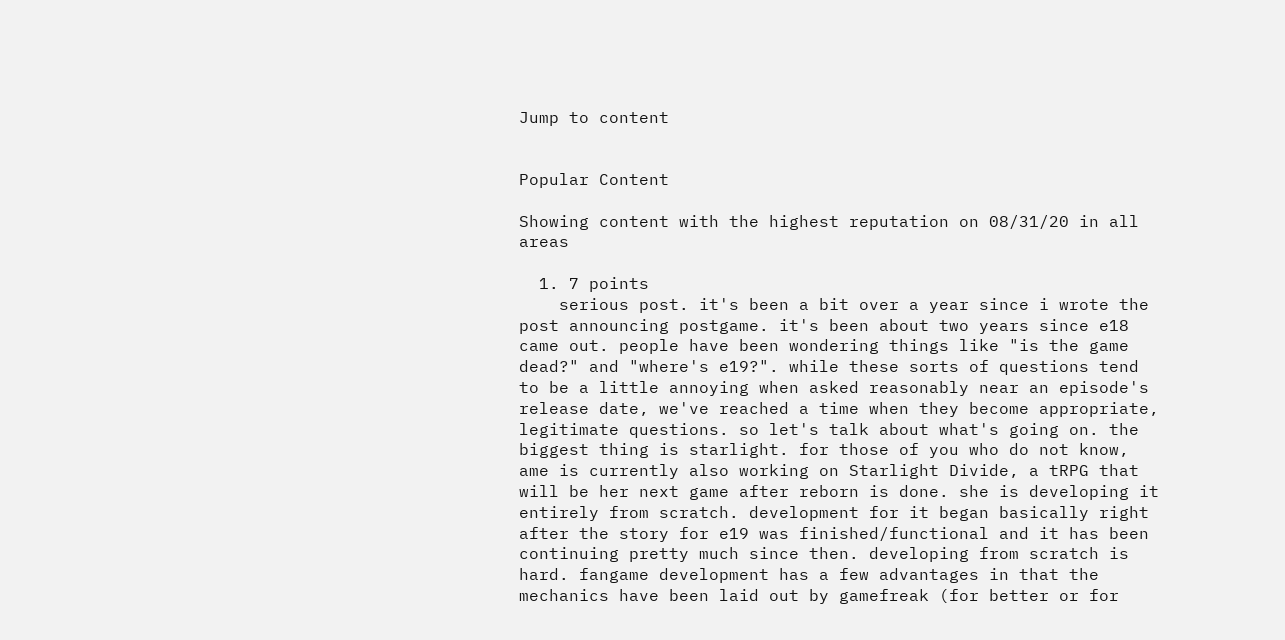Jump to content


Popular Content

Showing content with the highest reputation on 08/31/20 in all areas

  1. 7 points
    serious post. it's been a bit over a year since i wrote the post announcing postgame. it's been about two years since e18 came out. people have been wondering things like "is the game dead?" and "where's e19?". while these sorts of questions tend to be a little annoying when asked reasonably near an episode's release date, we've reached a time when they become appropriate, legitimate questions. so let's talk about what's going on. the biggest thing is starlight. for those of you who do not know, ame is currently also working on Starlight Divide, a tRPG that will be her next game after reborn is done. she is developing it entirely from scratch. development for it began basically right after the story for e19 was finished/functional and it has been continuing pretty much since then. developing from scratch is hard. fangame development has a few advantages in that the mechanics have been laid out by gamefreak (for better or for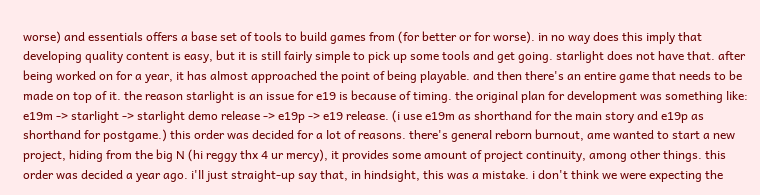worse) and essentials offers a base set of tools to build games from (for better or for worse). in no way does this imply that developing quality content is easy, but it is still fairly simple to pick up some tools and get going. starlight does not have that. after being worked on for a year, it has almost approached the point of being playable. and then there's an entire game that needs to be made on top of it. the reason starlight is an issue for e19 is because of timing. the original plan for development was something like: e19m -> starlight -> starlight demo release -> e19p -> e19 release. (i use e19m as shorthand for the main story and e19p as shorthand for postgame.) this order was decided for a lot of reasons. there's general reborn burnout, ame wanted to start a new project, hiding from the big N (hi reggy thx 4 ur mercy), it provides some amount of project continuity, among other things. this order was decided a year ago. i'll just straight-up say that, in hindsight, this was a mistake. i don't think we were expecting the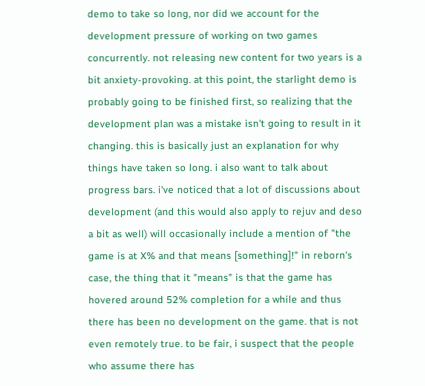demo to take so long, nor did we account for the development pressure of working on two games concurrently. not releasing new content for two years is a bit anxiety-provoking. at this point, the starlight demo is probably going to be finished first, so realizing that the development plan was a mistake isn't going to result in it changing. this is basically just an explanation for why things have taken so long. i also want to talk about progress bars. i've noticed that a lot of discussions about development (and this would also apply to rejuv and deso a bit as well) will occasionally include a mention of "the game is at X% and that means [something]!" in reborn's case, the thing that it "means" is that the game has hovered around 52% completion for a while and thus there has been no development on the game. that is not even remotely true. to be fair, i suspect that the people who assume there has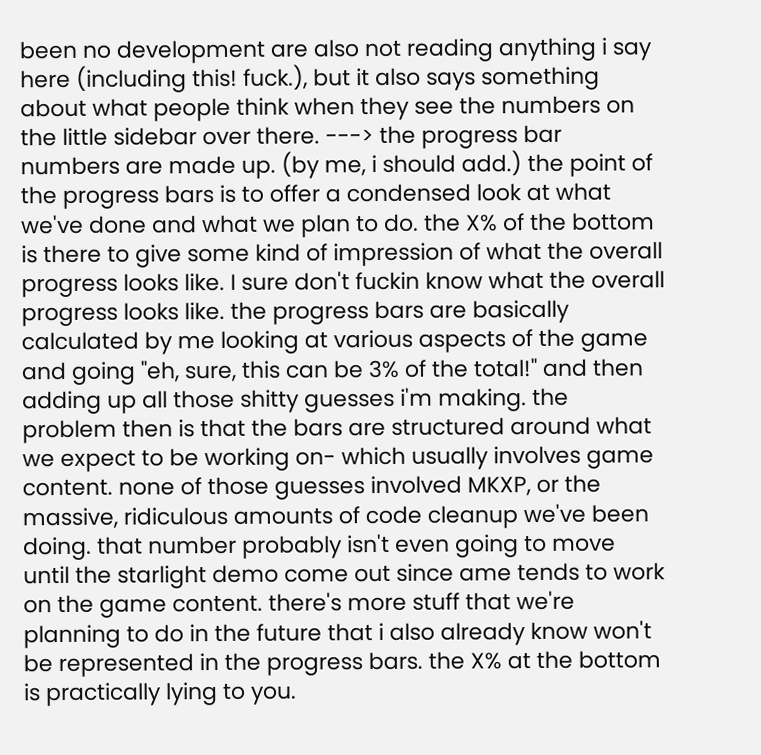been no development are also not reading anything i say here (including this! fuck.), but it also says something about what people think when they see the numbers on the little sidebar over there. ---> the progress bar numbers are made up. (by me, i should add.) the point of the progress bars is to offer a condensed look at what we've done and what we plan to do. the X% of the bottom is there to give some kind of impression of what the overall progress looks like. I sure don't fuckin know what the overall progress looks like. the progress bars are basically calculated by me looking at various aspects of the game and going "eh, sure, this can be 3% of the total!" and then adding up all those shitty guesses i'm making. the problem then is that the bars are structured around what we expect to be working on- which usually involves game content. none of those guesses involved MKXP, or the massive, ridiculous amounts of code cleanup we've been doing. that number probably isn't even going to move until the starlight demo come out since ame tends to work on the game content. there's more stuff that we're planning to do in the future that i also already know won't be represented in the progress bars. the X% at the bottom is practically lying to you.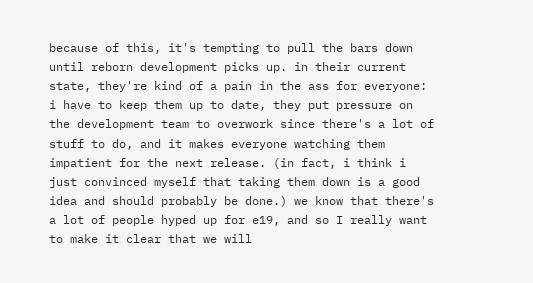because of this, it's tempting to pull the bars down until reborn development picks up. in their current state, they're kind of a pain in the ass for everyone: i have to keep them up to date, they put pressure on the development team to overwork since there's a lot of stuff to do, and it makes everyone watching them impatient for the next release. (in fact, i think i just convinced myself that taking them down is a good idea and should probably be done.) we know that there's a lot of people hyped up for e19, and so I really want to make it clear that we will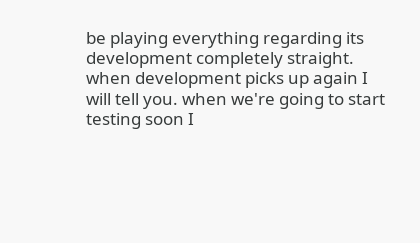be playing everything regarding its development completely straight. when development picks up again I will tell you. when we're going to start testing soon I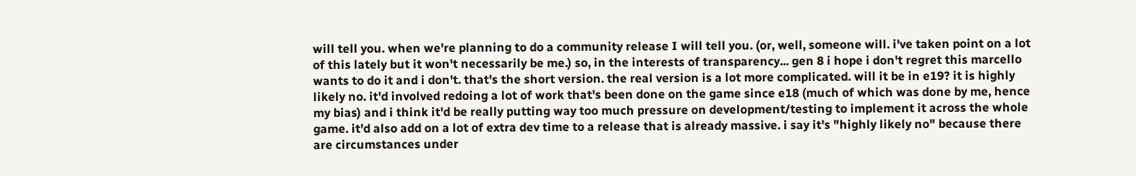will tell you. when we're planning to do a community release I will tell you. (or, well, someone will. i've taken point on a lot of this lately but it won't necessarily be me.) so, in the interests of transparency... gen 8 i hope i don't regret this marcello wants to do it and i don't. that's the short version. the real version is a lot more complicated. will it be in e19? it is highly likely no. it'd involved redoing a lot of work that's been done on the game since e18 (much of which was done by me, hence my bias) and i think it'd be really putting way too much pressure on development/testing to implement it across the whole game. it'd also add on a lot of extra dev time to a release that is already massive. i say it's "highly likely no" because there are circumstances under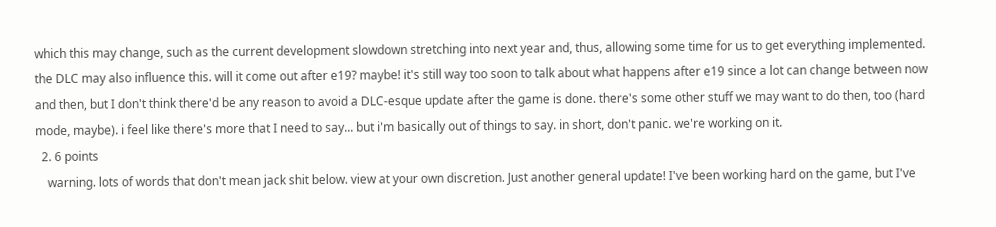which this may change, such as the current development slowdown stretching into next year and, thus, allowing some time for us to get everything implemented. the DLC may also influence this. will it come out after e19? maybe! it's still way too soon to talk about what happens after e19 since a lot can change between now and then, but I don't think there'd be any reason to avoid a DLC-esque update after the game is done. there's some other stuff we may want to do then, too (hard mode, maybe). i feel like there's more that I need to say... but i'm basically out of things to say. in short, don't panic. we're working on it.
  2. 6 points
    warning. lots of words that don't mean jack shit below. view at your own discretion. Just another general update! I've been working hard on the game, but I've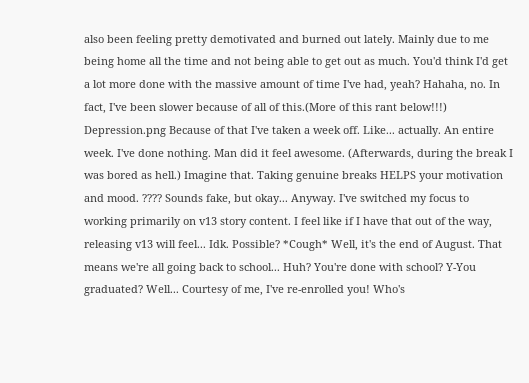also been feeling pretty demotivated and burned out lately. Mainly due to me being home all the time and not being able to get out as much. You'd think I'd get a lot more done with the massive amount of time I've had, yeah? Hahaha, no. In fact, I've been slower because of all of this.(More of this rant below!!!) Depression.png Because of that I've taken a week off. Like... actually. An entire week. I've done nothing. Man did it feel awesome. (Afterwards, during the break I was bored as hell.) Imagine that. Taking genuine breaks HELPS your motivation and mood. ???? Sounds fake, but okay... Anyway. I've switched my focus to working primarily on v13 story content. I feel like if I have that out of the way, releasing v13 will feel... Idk. Possible? *Cough* Well, it's the end of August. That means we're all going back to school... Huh? You're done with school? Y-You graduated? Well... Courtesy of me, I've re-enrolled you! Who's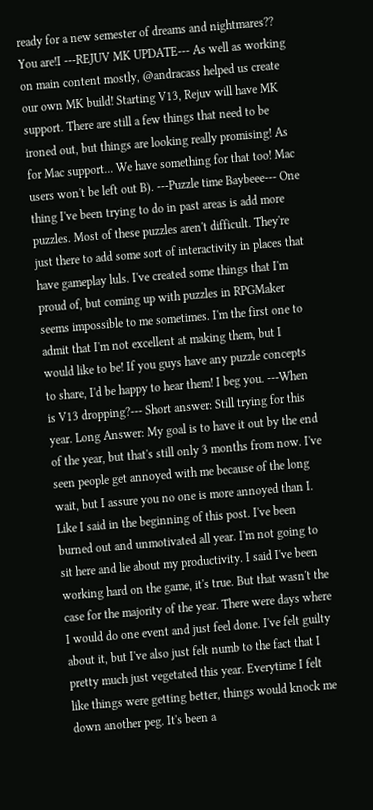ready for a new semester of dreams and nightmares?? You are!I ---REJUV MK UPDATE--- As well as working on main content mostly, @andracass helped us create our own MK build! Starting V13, Rejuv will have MK support. There are still a few things that need to be ironed out, but things are looking really promising! As for Mac support... We have something for that too! Mac users won't be left out B). ---Puzzle time Baybeee--- One thing I've been trying to do in past areas is add more puzzles. Most of these puzzles aren't difficult. They're just there to add some sort of interactivity in places that have gameplay luls. I've created some things that I'm proud of, but coming up with puzzles in RPGMaker seems impossible to me sometimes. I'm the first one to admit that I'm not excellent at making them, but I would like to be! If you guys have any puzzle concepts to share, I'd be happy to hear them! I beg you. ---When is V13 dropping?--- Short answer: Still trying for this year. Long Answer: My goal is to have it out by the end of the year, but that's still only 3 months from now. I've seen people get annoyed with me because of the long wait, but I assure you no one is more annoyed than I. Like I said in the beginning of this post. I've been burned out and unmotivated all year. I'm not going to sit here and lie about my productivity. I said I've been working hard on the game, it's true. But that wasn't the case for the majority of the year. There were days where I would do one event and just feel done. I've felt guilty about it, but I've also just felt numb to the fact that I pretty much just vegetated this year. Everytime I felt like things were getting better, things would knock me down another peg. It's been a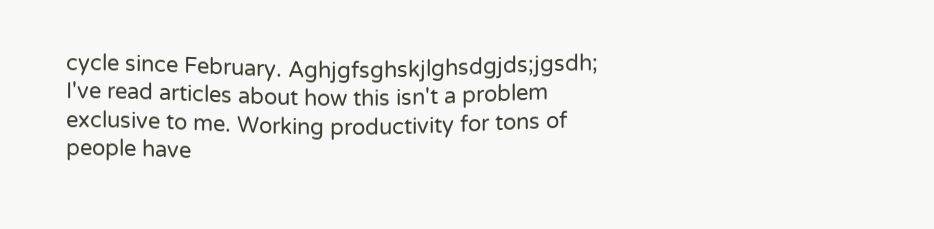cycle since February. Aghjgfsghskjlghsdgjds;jgsdh; I've read articles about how this isn't a problem exclusive to me. Working productivity for tons of people have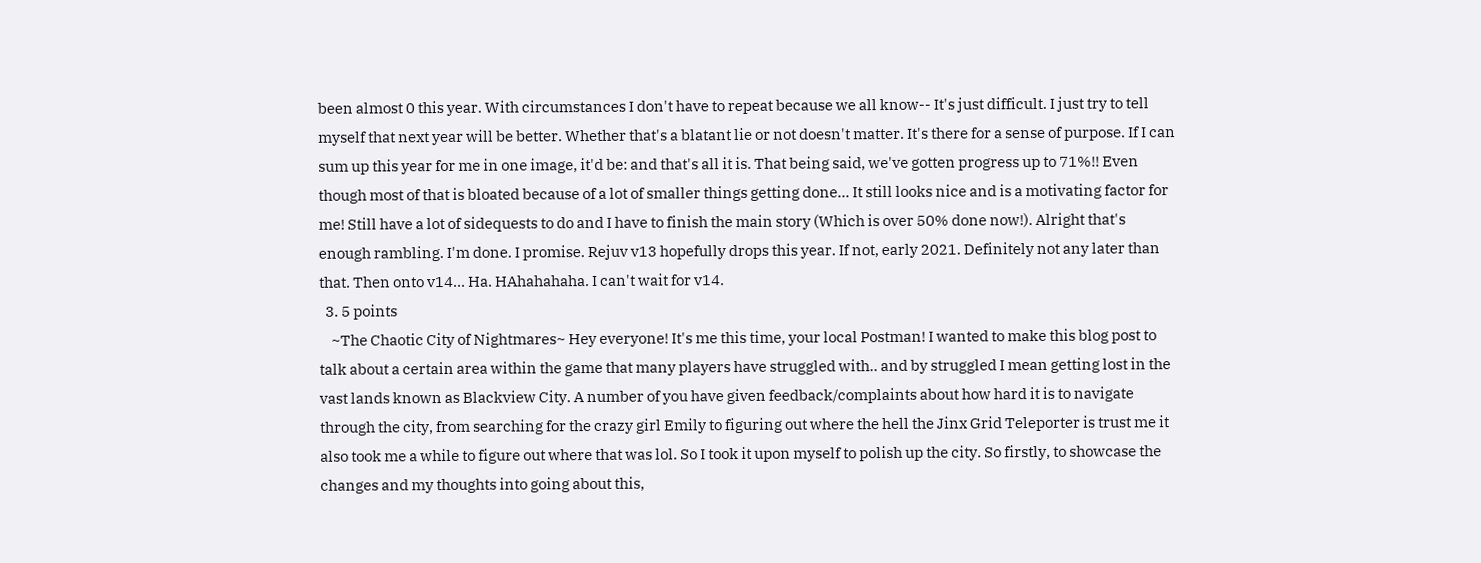been almost 0 this year. With circumstances I don't have to repeat because we all know-- It's just difficult. I just try to tell myself that next year will be better. Whether that's a blatant lie or not doesn't matter. It's there for a sense of purpose. If I can sum up this year for me in one image, it'd be: and that's all it is. That being said, we've gotten progress up to 71%!! Even though most of that is bloated because of a lot of smaller things getting done... It still looks nice and is a motivating factor for me! Still have a lot of sidequests to do and I have to finish the main story (Which is over 50% done now!). Alright that's enough rambling. I'm done. I promise. Rejuv v13 hopefully drops this year. If not, early 2021. Definitely not any later than that. Then onto v14... Ha. HAhahahaha. I can't wait for v14.
  3. 5 points
    ~The Chaotic City of Nightmares~ Hey everyone! It's me this time, your local Postman! I wanted to make this blog post to talk about a certain area within the game that many players have struggled with.. and by struggled I mean getting lost in the vast lands known as Blackview City. A number of you have given feedback/complaints about how hard it is to navigate through the city, from searching for the crazy girl Emily to figuring out where the hell the Jinx Grid Teleporter is trust me it also took me a while to figure out where that was lol. So I took it upon myself to polish up the city. So firstly, to showcase the changes and my thoughts into going about this,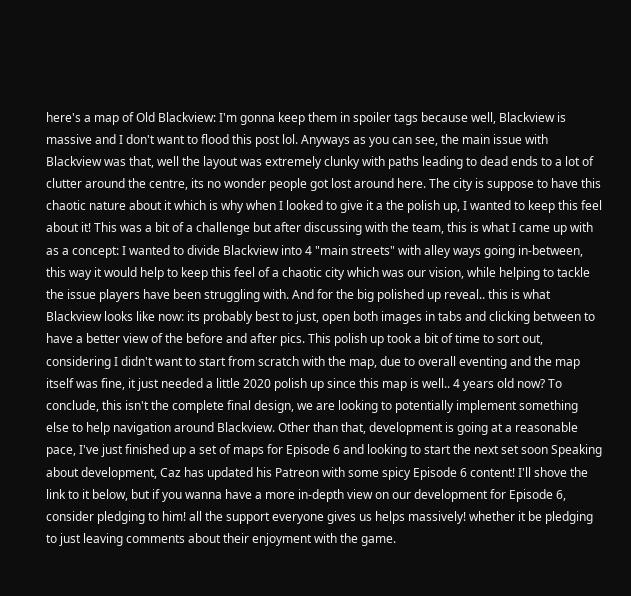here's a map of Old Blackview: I'm gonna keep them in spoiler tags because well, Blackview is massive and I don't want to flood this post lol. Anyways as you can see, the main issue with Blackview was that, well the layout was extremely clunky with paths leading to dead ends to a lot of clutter around the centre, its no wonder people got lost around here. The city is suppose to have this chaotic nature about it which is why when I looked to give it a the polish up, I wanted to keep this feel about it! This was a bit of a challenge but after discussing with the team, this is what I came up with as a concept: I wanted to divide Blackview into 4 "main streets" with alley ways going in-between, this way it would help to keep this feel of a chaotic city which was our vision, while helping to tackle the issue players have been struggling with. And for the big polished up reveal.. this is what Blackview looks like now: its probably best to just, open both images in tabs and clicking between to have a better view of the before and after pics. This polish up took a bit of time to sort out, considering I didn't want to start from scratch with the map, due to overall eventing and the map itself was fine, it just needed a little 2020 polish up since this map is well.. 4 years old now? To conclude, this isn't the complete final design, we are looking to potentially implement something else to help navigation around Blackview. Other than that, development is going at a reasonable pace, I've just finished up a set of maps for Episode 6 and looking to start the next set soon Speaking about development, Caz has updated his Patreon with some spicy Episode 6 content! I'll shove the link to it below, but if you wanna have a more in-depth view on our development for Episode 6, consider pledging to him! all the support everyone gives us helps massively! whether it be pledging to just leaving comments about their enjoyment with the game.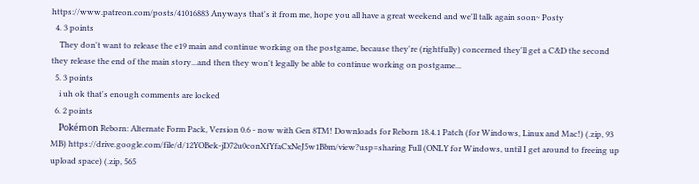https://www.patreon.com/posts/41016883 Anyways that's it from me, hope you all have a great weekend and we'll talk again soon~ Posty
  4. 3 points
    They don't want to release the e19 main and continue working on the postgame, because they're (rightfully) concerned they'll get a C&D the second they release the end of the main story...and then they won't legally be able to continue working on postgame...
  5. 3 points
    i uh ok that's enough comments are locked
  6. 2 points
    Pokémon Reborn: Alternate Form Pack, Version 0.6 - now with Gen 8TM! Downloads for Reborn 18.4.1 Patch (for Windows, Linux and Mac!) (.zip, 93 MB) https://drive.google.com/file/d/12YOBek-jD72u0conXfYfaCxNeJ5w1Bbm/view?usp=sharing Full (ONLY for Windows, until I get around to freeing up upload space) (.zip, 565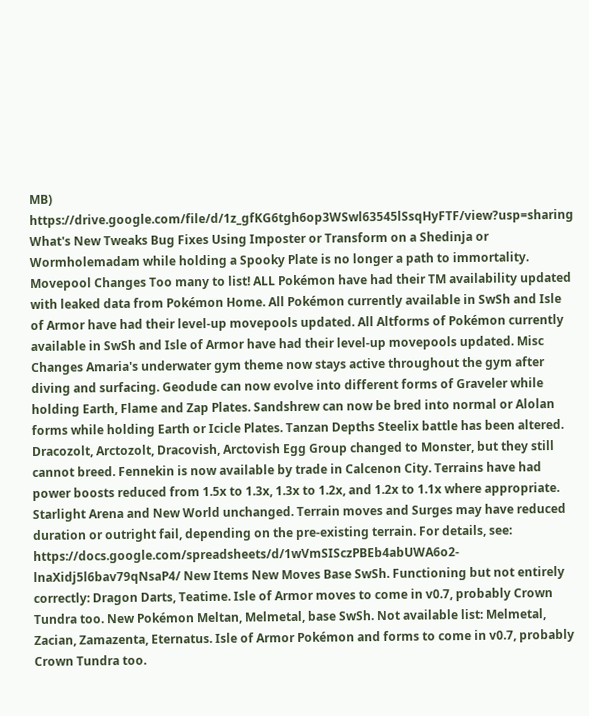MB) https://drive.google.com/file/d/1z_gfKG6tgh6op3WSwl63545lSsqHyFTF/view?usp=sharing What's New Tweaks Bug Fixes Using Imposter or Transform on a Shedinja or Wormholemadam while holding a Spooky Plate is no longer a path to immortality. Movepool Changes Too many to list! ALL Pokémon have had their TM availability updated with leaked data from Pokémon Home. All Pokémon currently available in SwSh and Isle of Armor have had their level-up movepools updated. All Altforms of Pokémon currently available in SwSh and Isle of Armor have had their level-up movepools updated. Misc Changes Amaria's underwater gym theme now stays active throughout the gym after diving and surfacing. Geodude can now evolve into different forms of Graveler while holding Earth, Flame and Zap Plates. Sandshrew can now be bred into normal or Alolan forms while holding Earth or Icicle Plates. Tanzan Depths Steelix battle has been altered. Dracozolt, Arctozolt, Dracovish, Arctovish Egg Group changed to Monster, but they still cannot breed. Fennekin is now available by trade in Calcenon City. Terrains have had power boosts reduced from 1.5x to 1.3x, 1.3x to 1.2x, and 1.2x to 1.1x where appropriate. Starlight Arena and New World unchanged. Terrain moves and Surges may have reduced duration or outright fail, depending on the pre-existing terrain. For details, see: https://docs.google.com/spreadsheets/d/1wVmSISczPBEb4abUWA6o2-lnaXidj5l6bav79qNsaP4/ New Items New Moves Base SwSh. Functioning but not entirely correctly: Dragon Darts, Teatime. Isle of Armor moves to come in v0.7, probably Crown Tundra too. New Pokémon Meltan, Melmetal, base SwSh. Not available list: Melmetal, Zacian, Zamazenta, Eternatus. Isle of Armor Pokémon and forms to come in v0.7, probably Crown Tundra too.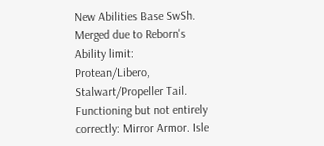New Abilities Base SwSh. Merged due to Reborn's Ability limit: Protean/Libero, Stalwart/Propeller Tail. Functioning but not entirely correctly: Mirror Armor. Isle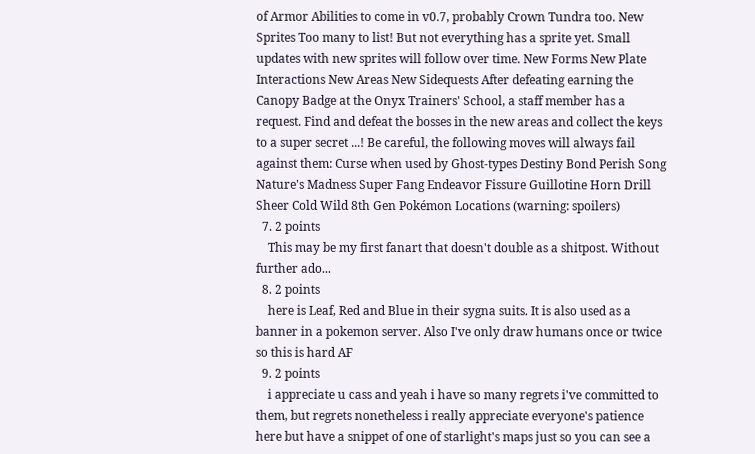of Armor Abilities to come in v0.7, probably Crown Tundra too. New Sprites Too many to list! But not everything has a sprite yet. Small updates with new sprites will follow over time. New Forms New Plate Interactions New Areas New Sidequests After defeating earning the Canopy Badge at the Onyx Trainers' School, a staff member has a request. Find and defeat the bosses in the new areas and collect the keys to a super secret ...! Be careful, the following moves will always fail against them: Curse when used by Ghost-types Destiny Bond Perish Song Nature's Madness Super Fang Endeavor Fissure Guillotine Horn Drill Sheer Cold Wild 8th Gen Pokémon Locations (warning: spoilers)
  7. 2 points
    This may be my first fanart that doesn't double as a shitpost. Without further ado...
  8. 2 points
    here is Leaf, Red and Blue in their sygna suits. It is also used as a banner in a pokemon server. Also I've only draw humans once or twice so this is hard AF
  9. 2 points
    i appreciate u cass and yeah i have so many regrets i've committed to them, but regrets nonetheless i really appreciate everyone's patience here but have a snippet of one of starlight's maps just so you can see a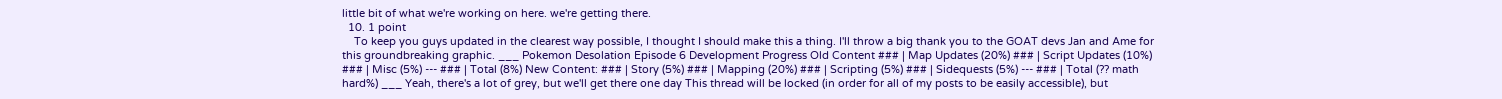little bit of what we're working on here. we're getting there.
  10. 1 point
    To keep you guys updated in the clearest way possible, I thought I should make this a thing. I'll throw a big thank you to the GOAT devs Jan and Ame for this groundbreaking graphic. ___ Pokemon Desolation Episode 6 Development Progress Old Content ### | Map Updates (20%) ### | Script Updates (10%) ### | Misc (5%) --- ### | Total (8%) New Content: ### | Story (5%) ### | Mapping (20%) ### | Scripting (5%) ### | Sidequests (5%) --- ### | Total (?? math hard%) ___ Yeah, there's a lot of grey, but we'll get there one day This thread will be locked (in order for all of my posts to be easily accessible), but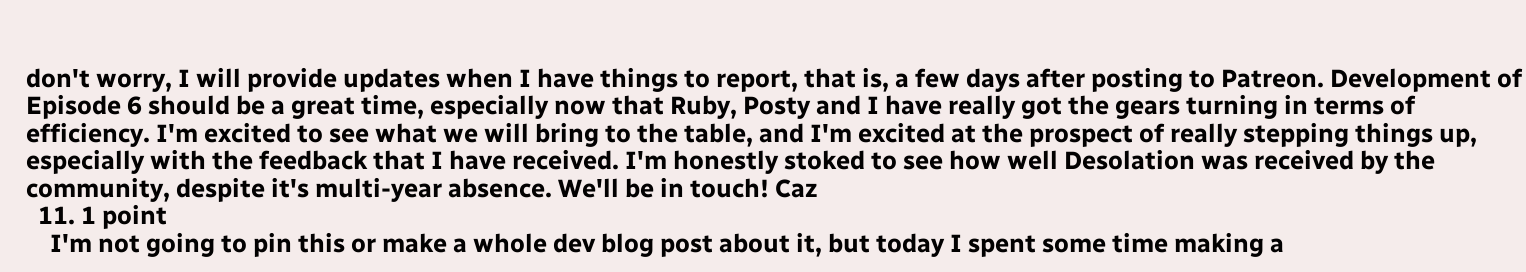don't worry, I will provide updates when I have things to report, that is, a few days after posting to Patreon. Development of Episode 6 should be a great time, especially now that Ruby, Posty and I have really got the gears turning in terms of efficiency. I'm excited to see what we will bring to the table, and I'm excited at the prospect of really stepping things up, especially with the feedback that I have received. I'm honestly stoked to see how well Desolation was received by the community, despite it's multi-year absence. We'll be in touch! Caz
  11. 1 point
    I'm not going to pin this or make a whole dev blog post about it, but today I spent some time making a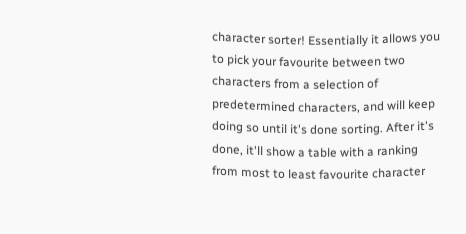character sorter! Essentially it allows you to pick your favourite between two characters from a selection of predetermined characters, and will keep doing so until it's done sorting. After it's done, it'll show a table with a ranking from most to least favourite character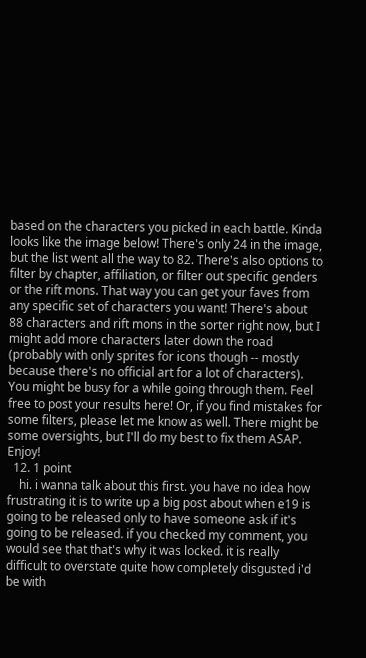based on the characters you picked in each battle. Kinda looks like the image below! There's only 24 in the image, but the list went all the way to 82. There's also options to filter by chapter, affiliation, or filter out specific genders or the rift mons. That way you can get your faves from any specific set of characters you want! There's about 88 characters and rift mons in the sorter right now, but I might add more characters later down the road (probably with only sprites for icons though -- mostly because there's no official art for a lot of characters). You might be busy for a while going through them. Feel free to post your results here! Or, if you find mistakes for some filters, please let me know as well. There might be some oversights, but I'll do my best to fix them ASAP. Enjoy!
  12. 1 point
    hi. i wanna talk about this first. you have no idea how frustrating it is to write up a big post about when e19 is going to be released only to have someone ask if it's going to be released. if you checked my comment, you would see that that's why it was locked. it is really difficult to overstate quite how completely disgusted i'd be with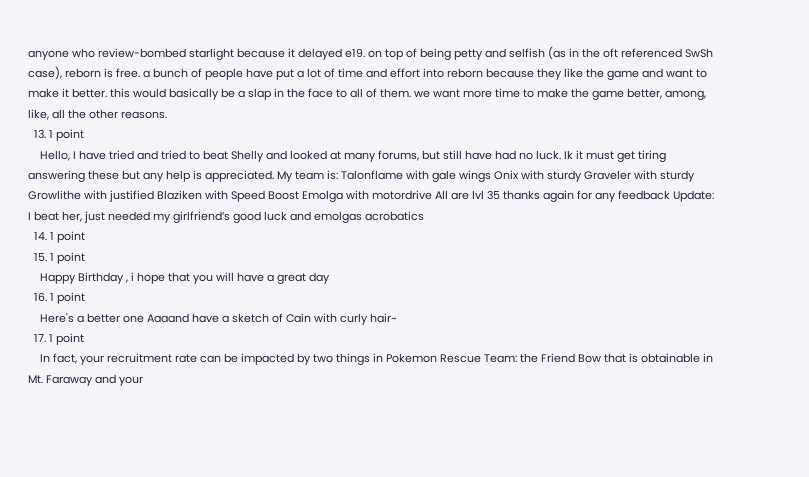anyone who review-bombed starlight because it delayed e19. on top of being petty and selfish (as in the oft referenced SwSh case), reborn is free. a bunch of people have put a lot of time and effort into reborn because they like the game and want to make it better. this would basically be a slap in the face to all of them. we want more time to make the game better, among, like, all the other reasons.
  13. 1 point
    Hello, I have tried and tried to beat Shelly and looked at many forums, but still have had no luck. Ik it must get tiring answering these but any help is appreciated. My team is: Talonflame with gale wings Onix with sturdy Graveler with sturdy Growlithe with justified Blaziken with Speed Boost Emolga with motordrive All are lvl 35 thanks again for any feedback Update: I beat her, just needed my girlfriend’s good luck and emolgas acrobatics
  14. 1 point
  15. 1 point
    Happy Birthday , i hope that you will have a great day
  16. 1 point
    Here's a better one Aaaand have a sketch of Cain with curly hair~
  17. 1 point
    In fact, your recruitment rate can be impacted by two things in Pokemon Rescue Team: the Friend Bow that is obtainable in Mt. Faraway and your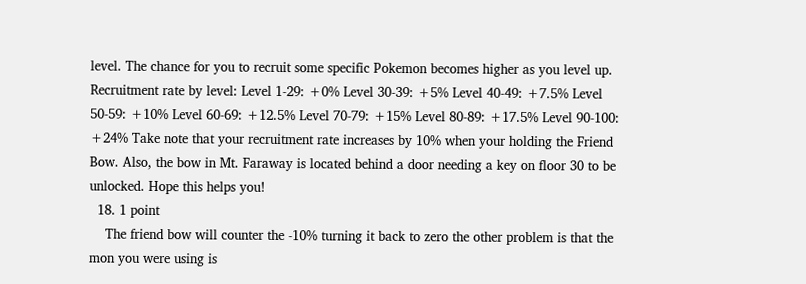level. The chance for you to recruit some specific Pokemon becomes higher as you level up. Recruitment rate by level: Level 1-29: +0% Level 30-39: +5% Level 40-49: +7.5% Level 50-59: +10% Level 60-69: +12.5% Level 70-79: +15% Level 80-89: +17.5% Level 90-100: +24% Take note that your recruitment rate increases by 10% when your holding the Friend Bow. Also, the bow in Mt. Faraway is located behind a door needing a key on floor 30 to be unlocked. Hope this helps you!
  18. 1 point
    The friend bow will counter the -10% turning it back to zero the other problem is that the mon you were using is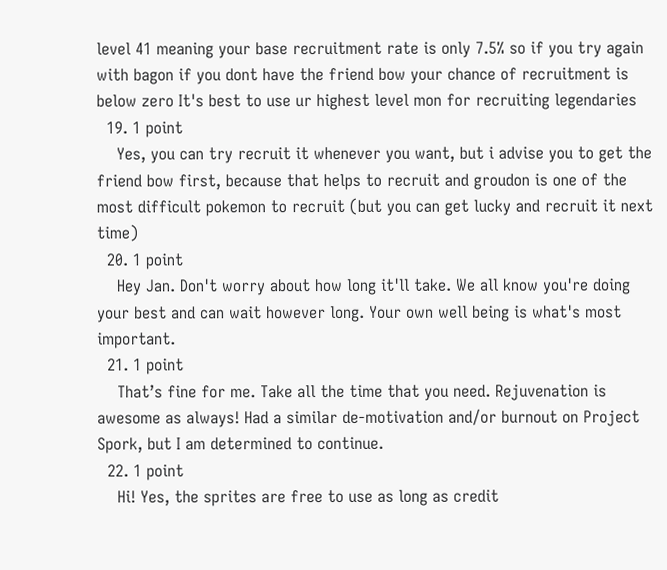level 41 meaning your base recruitment rate is only 7.5% so if you try again with bagon if you dont have the friend bow your chance of recruitment is below zero It's best to use ur highest level mon for recruiting legendaries
  19. 1 point
    Yes, you can try recruit it whenever you want, but i advise you to get the friend bow first, because that helps to recruit and groudon is one of the most difficult pokemon to recruit (but you can get lucky and recruit it next time)
  20. 1 point
    Hey Jan. Don't worry about how long it'll take. We all know you're doing your best and can wait however long. Your own well being is what's most important.
  21. 1 point
    That’s fine for me. Take all the time that you need. Rejuvenation is awesome as always! Had a similar de-motivation and/or burnout on Project Spork, but I am determined to continue.
  22. 1 point
    Hi! Yes, the sprites are free to use as long as credit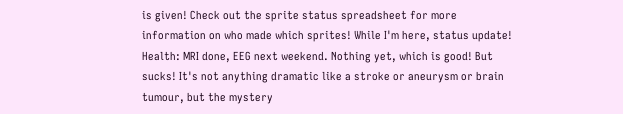is given! Check out the sprite status spreadsheet for more information on who made which sprites! While I'm here, status update! Health: MRI done, EEG next weekend. Nothing yet, which is good! But sucks! It's not anything dramatic like a stroke or aneurysm or brain tumour, but the mystery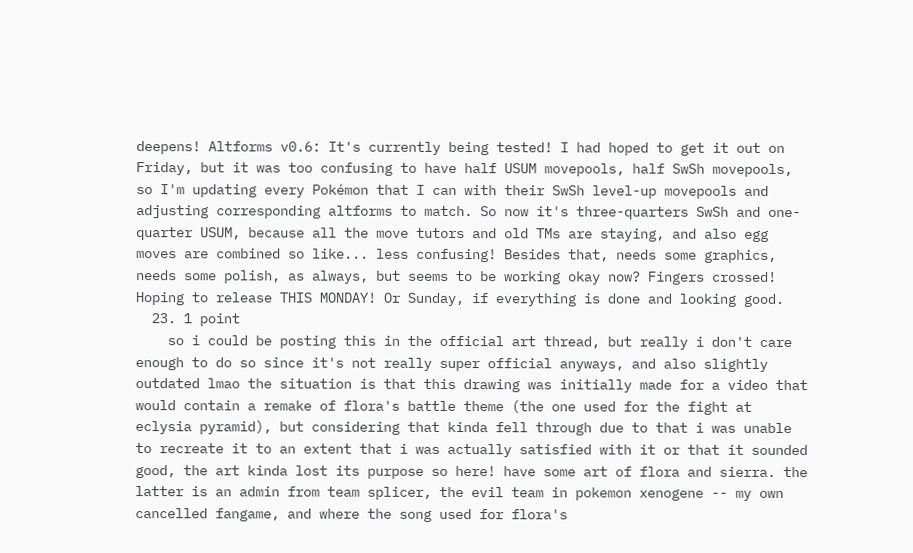deepens! Altforms v0.6: It's currently being tested! I had hoped to get it out on Friday, but it was too confusing to have half USUM movepools, half SwSh movepools, so I'm updating every Pokémon that I can with their SwSh level-up movepools and adjusting corresponding altforms to match. So now it's three-quarters SwSh and one-quarter USUM, because all the move tutors and old TMs are staying, and also egg moves are combined so like... less confusing! Besides that, needs some graphics, needs some polish, as always, but seems to be working okay now? Fingers crossed! Hoping to release THIS MONDAY! Or Sunday, if everything is done and looking good.
  23. 1 point
    so i could be posting this in the official art thread, but really i don't care enough to do so since it's not really super official anyways, and also slightly outdated lmao the situation is that this drawing was initially made for a video that would contain a remake of flora's battle theme (the one used for the fight at eclysia pyramid), but considering that kinda fell through due to that i was unable to recreate it to an extent that i was actually satisfied with it or that it sounded good, the art kinda lost its purpose so here! have some art of flora and sierra. the latter is an admin from team splicer, the evil team in pokemon xenogene -- my own cancelled fangame, and where the song used for flora's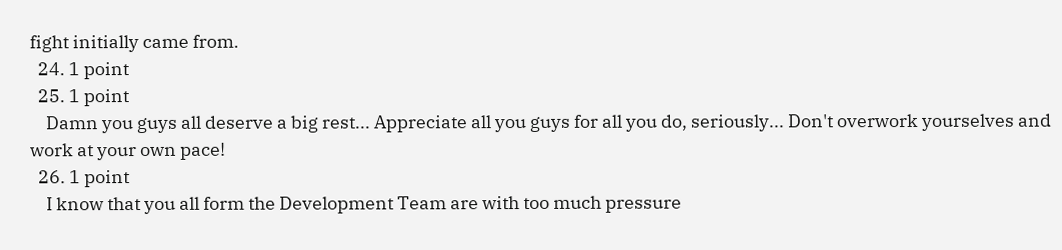fight initially came from.
  24. 1 point
  25. 1 point
    Damn you guys all deserve a big rest... Appreciate all you guys for all you do, seriously... Don't overwork yourselves and work at your own pace!
  26. 1 point
    I know that you all form the Development Team are with too much pressure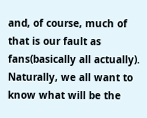and, of course, much of that is our fault as fans(basically all actually). Naturally, we all want to know what will be the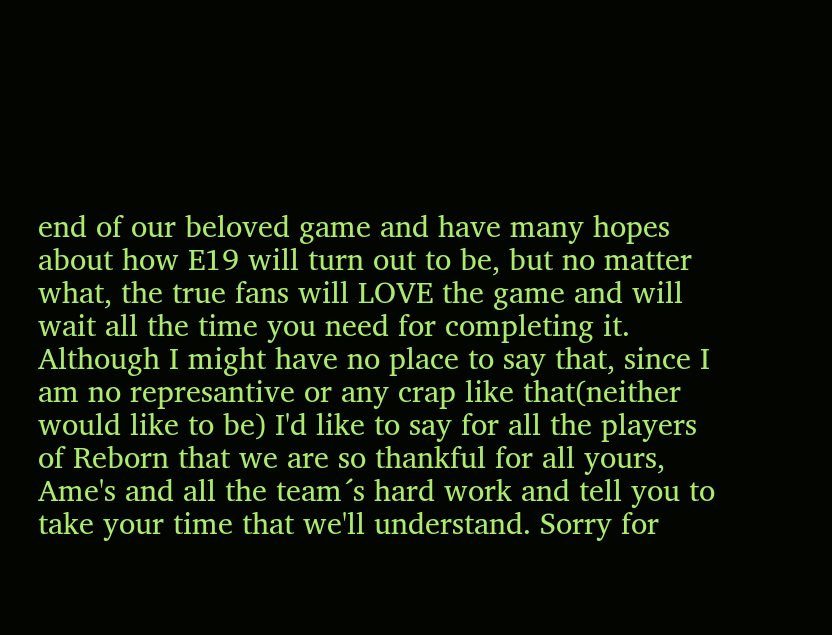end of our beloved game and have many hopes about how E19 will turn out to be, but no matter what, the true fans will LOVE the game and will wait all the time you need for completing it. Although I might have no place to say that, since I am no represantive or any crap like that(neither would like to be) I'd like to say for all the players of Reborn that we are so thankful for all yours, Ame's and all the team´s hard work and tell you to take your time that we'll understand. Sorry for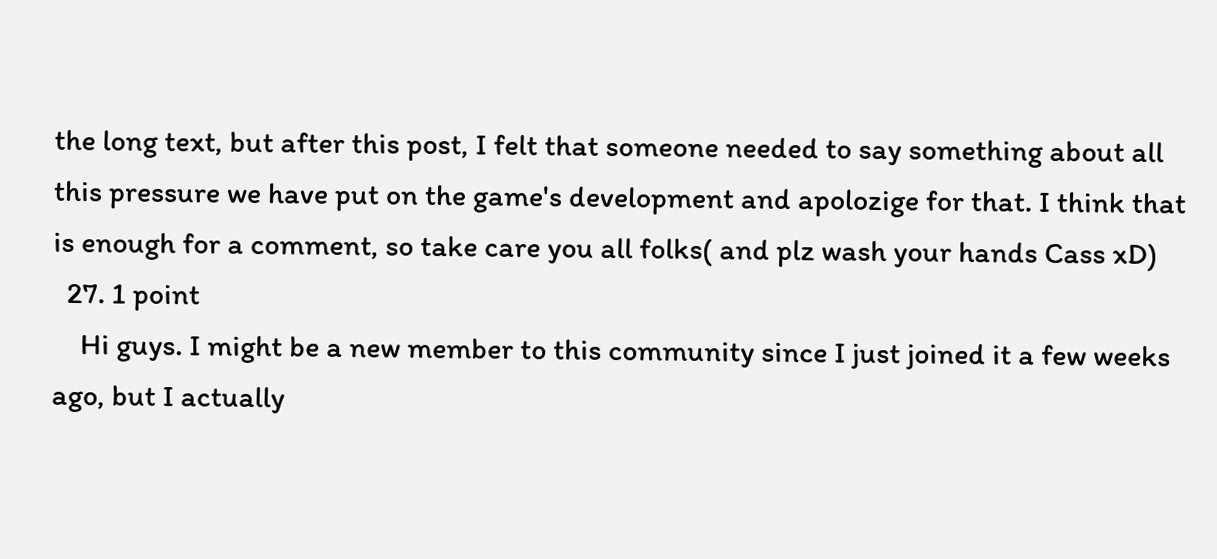the long text, but after this post, I felt that someone needed to say something about all this pressure we have put on the game's development and apolozige for that. I think that is enough for a comment, so take care you all folks( and plz wash your hands Cass xD)
  27. 1 point
    Hi guys. I might be a new member to this community since I just joined it a few weeks ago, but I actually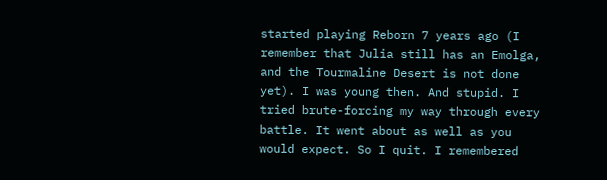started playing Reborn 7 years ago (I remember that Julia still has an Emolga, and the Tourmaline Desert is not done yet). I was young then. And stupid. I tried brute-forcing my way through every battle. It went about as well as you would expect. So I quit. I remembered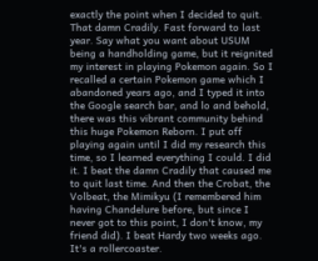exactly the point when I decided to quit. That damn Cradily. Fast forward to last year. Say what you want about USUM being a handholding game, but it reignited my interest in playing Pokemon again. So I recalled a certain Pokemon game which I abandoned years ago, and I typed it into the Google search bar, and lo and behold, there was this vibrant community behind this huge Pokemon Reborn. I put off playing again until I did my research this time, so I learned everything I could. I did it. I beat the damn Cradily that caused me to quit last time. And then the Crobat, the Volbeat, the Mimikyu (I remembered him having Chandelure before, but since I never got to this point, I don't know, my friend did). I beat Hardy two weeks ago. It's a rollercoaster.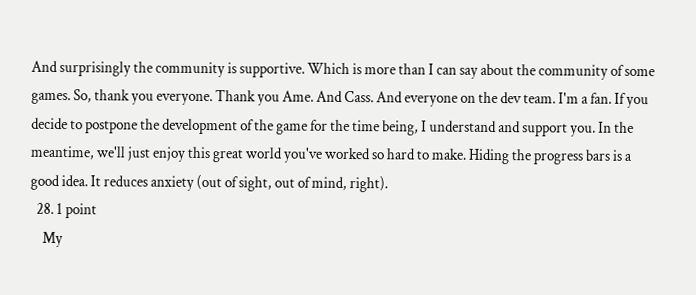And surprisingly the community is supportive. Which is more than I can say about the community of some games. So, thank you everyone. Thank you Ame. And Cass. And everyone on the dev team. I'm a fan. If you decide to postpone the development of the game for the time being, I understand and support you. In the meantime, we'll just enjoy this great world you've worked so hard to make. Hiding the progress bars is a good idea. It reduces anxiety (out of sight, out of mind, right).
  28. 1 point
    My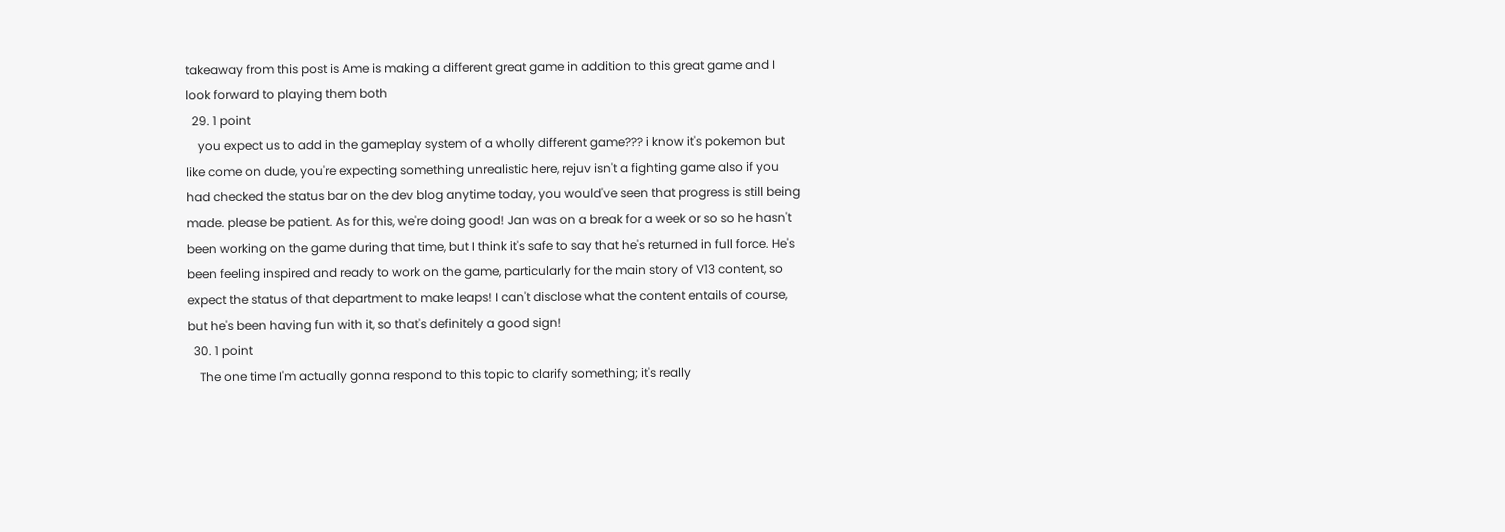takeaway from this post is Ame is making a different great game in addition to this great game and I look forward to playing them both
  29. 1 point
    you expect us to add in the gameplay system of a wholly different game??? i know it's pokemon but like come on dude, you're expecting something unrealistic here, rejuv isn't a fighting game also if you had checked the status bar on the dev blog anytime today, you would've seen that progress is still being made. please be patient. As for this, we're doing good! Jan was on a break for a week or so so he hasn't been working on the game during that time, but I think it's safe to say that he's returned in full force. He's been feeling inspired and ready to work on the game, particularly for the main story of V13 content, so expect the status of that department to make leaps! I can't disclose what the content entails of course, but he's been having fun with it, so that's definitely a good sign!
  30. 1 point
    The one time I'm actually gonna respond to this topic to clarify something; it's really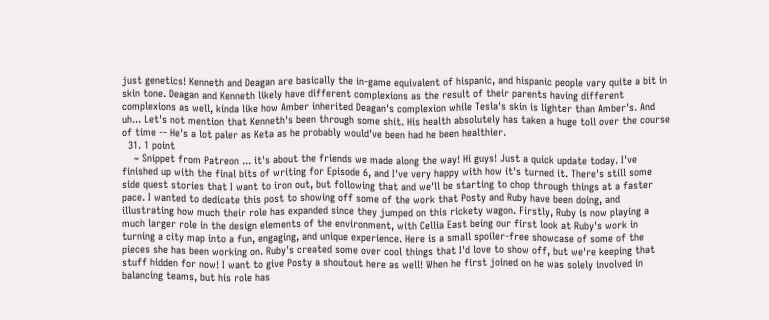just genetics! Kenneth and Deagan are basically the in-game equivalent of hispanic, and hispanic people vary quite a bit in skin tone. Deagan and Kenneth likely have different complexions as the result of their parents having different complexions as well, kinda like how Amber inherited Deagan's complexion while Tesla's skin is lighter than Amber's. And uh... Let's not mention that Kenneth's been through some shit. His health absolutely has taken a huge toll over the course of time -- He's a lot paler as Keta as he probably would've been had he been healthier.
  31. 1 point
    ~ Snippet from Patreon ... it's about the friends we made along the way! Hi guys! Just a quick update today. I've finished up with the final bits of writing for Episode 6, and I've very happy with how it's turned it. There's still some side quest stories that I want to iron out, but following that and we'll be starting to chop through things at a faster pace. I wanted to dedicate this post to showing off some of the work that Posty and Ruby have been doing, and illustrating how much their role has expanded since they jumped on this rickety wagon. Firstly, Ruby is now playing a much larger role in the design elements of the environment, with Cellia East being our first look at Ruby's work in turning a city map into a fun, engaging, and unique experience. Here is a small spoiler-free showcase of some of the pieces she has been working on. Ruby's created some over cool things that I'd love to show off, but we're keeping that stuff hidden for now! I want to give Posty a shoutout here as well! When he first joined on he was solely involved in balancing teams, but his role has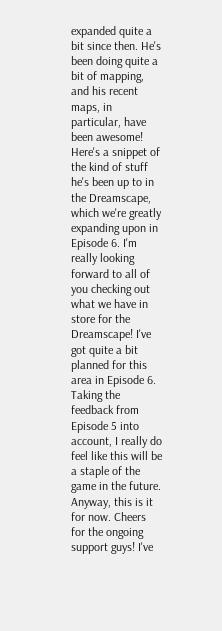expanded quite a bit since then. He's been doing quite a bit of mapping, and his recent maps, in particular, have been awesome! Here's a snippet of the kind of stuff he's been up to in the Dreamscape, which we're greatly expanding upon in Episode 6. I'm really looking forward to all of you checking out what we have in store for the Dreamscape! I've got quite a bit planned for this area in Episode 6. Taking the feedback from Episode 5 into account, I really do feel like this will be a staple of the game in the future. Anyway, this is it for now. Cheers for the ongoing support guys! I've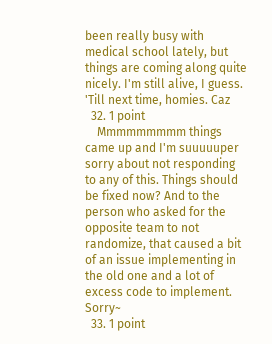been really busy with medical school lately, but things are coming along quite nicely. I'm still alive, I guess. 'Till next time, homies. Caz
  32. 1 point
    Mmmmmmmmm things came up and I'm suuuuuper sorry about not responding to any of this. Things should be fixed now? And to the person who asked for the opposite team to not randomize, that caused a bit of an issue implementing in the old one and a lot of excess code to implement. Sorry~
  33. 1 point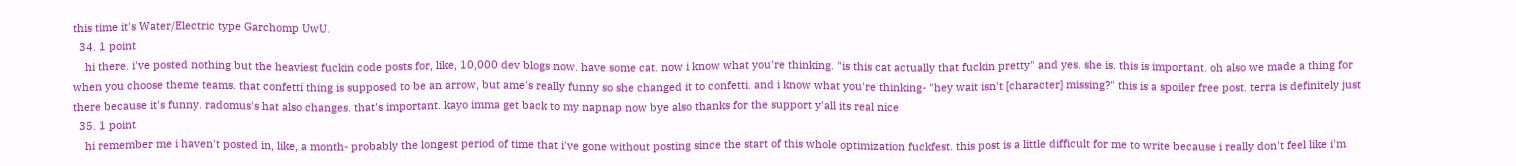this time it's Water/Electric type Garchomp UwU.
  34. 1 point
    hi there. i've posted nothing but the heaviest fuckin code posts for, like, 10,000 dev blogs now. have some cat. now i know what you're thinking. "is this cat actually that fuckin pretty" and yes. she is. this is important. oh also we made a thing for when you choose theme teams. that confetti thing is supposed to be an arrow, but ame's really funny so she changed it to confetti. and i know what you're thinking- "hey wait isn't [character] missing?" this is a spoiler free post. terra is definitely just there because it's funny. radomus's hat also changes. that's important. kayo imma get back to my napnap now bye also thanks for the support y'all its real nice
  35. 1 point
    hi remember me i haven't posted in, like, a month- probably the longest period of time that i've gone without posting since the start of this whole optimization fuckfest. this post is a little difficult for me to write because i really don't feel like i'm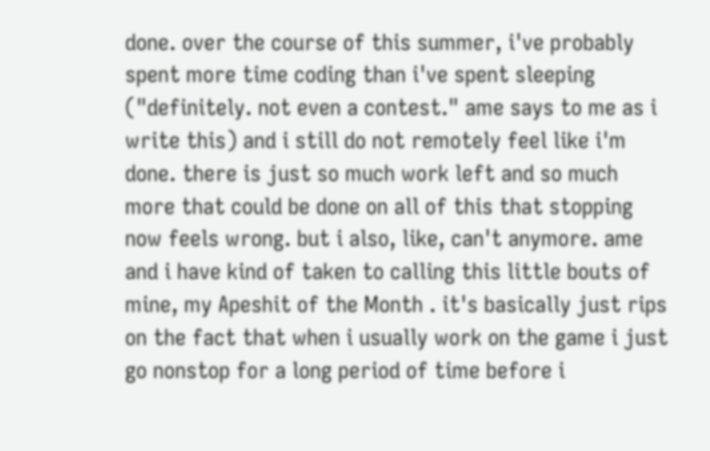done. over the course of this summer, i've probably spent more time coding than i've spent sleeping ("definitely. not even a contest." ame says to me as i write this) and i still do not remotely feel like i'm done. there is just so much work left and so much more that could be done on all of this that stopping now feels wrong. but i also, like, can't anymore. ame and i have kind of taken to calling this little bouts of mine, my Apeshit of the Month . it's basically just rips on the fact that when i usually work on the game i just go nonstop for a long period of time before i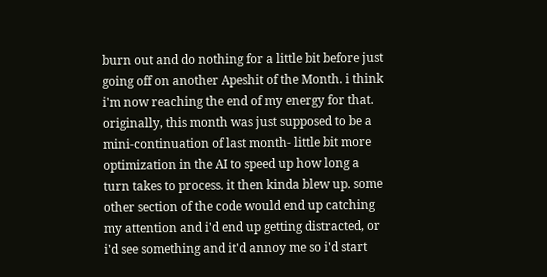burn out and do nothing for a little bit before just going off on another Apeshit of the Month. i think i'm now reaching the end of my energy for that. originally, this month was just supposed to be a mini-continuation of last month- little bit more optimization in the AI to speed up how long a turn takes to process. it then kinda blew up. some other section of the code would end up catching my attention and i'd end up getting distracted, or i'd see something and it'd annoy me so i'd start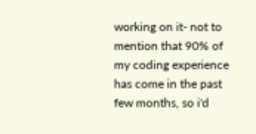working on it- not to mention that 90% of my coding experience has come in the past few months, so i'd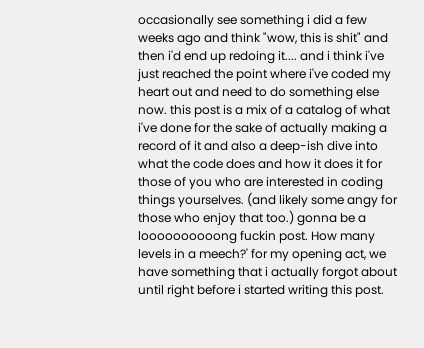occasionally see something i did a few weeks ago and think "wow, this is shit" and then i'd end up redoing it.... and i think i've just reached the point where i've coded my heart out and need to do something else now. this post is a mix of a catalog of what i've done for the sake of actually making a record of it and also a deep-ish dive into what the code does and how it does it for those of you who are interested in coding things yourselves. (and likely some angy for those who enjoy that too.) gonna be a loooooooooong fuckin post. How many levels in a meech?' for my opening act, we have something that i actually forgot about until right before i started writing this post.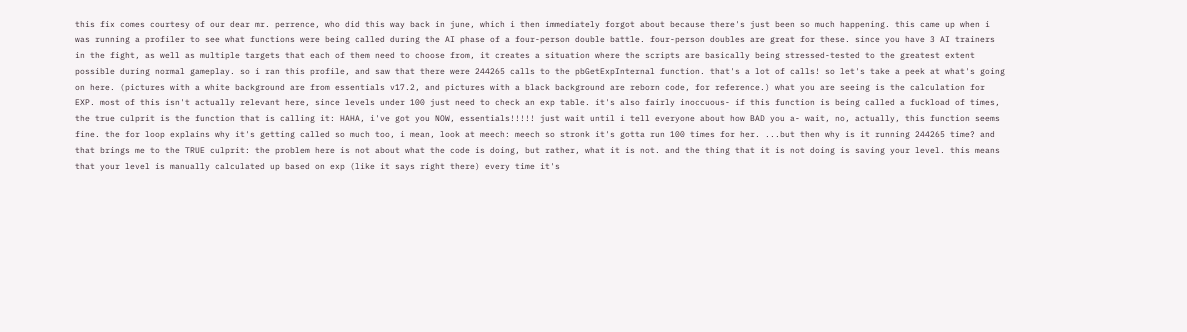this fix comes courtesy of our dear mr. perrence, who did this way back in june, which i then immediately forgot about because there's just been so much happening. this came up when i was running a profiler to see what functions were being called during the AI phase of a four-person double battle. four-person doubles are great for these. since you have 3 AI trainers in the fight, as well as multiple targets that each of them need to choose from, it creates a situation where the scripts are basically being stressed-tested to the greatest extent possible during normal gameplay. so i ran this profile, and saw that there were 244265 calls to the pbGetExpInternal function. that's a lot of calls! so let's take a peek at what's going on here. (pictures with a white background are from essentials v17.2, and pictures with a black background are reborn code, for reference.) what you are seeing is the calculation for EXP. most of this isn't actually relevant here, since levels under 100 just need to check an exp table. it's also fairly inoccuous- if this function is being called a fuckload of times, the true culprit is the function that is calling it: HAHA, i've got you NOW, essentials!!!!! just wait until i tell everyone about how BAD you a- wait, no, actually, this function seems fine. the for loop explains why it's getting called so much too, i mean, look at meech: meech so stronk it's gotta run 100 times for her. ...but then why is it running 244265 time? and that brings me to the TRUE culprit: the problem here is not about what the code is doing, but rather, what it is not. and the thing that it is not doing is saving your level. this means that your level is manually calculated up based on exp (like it says right there) every time it's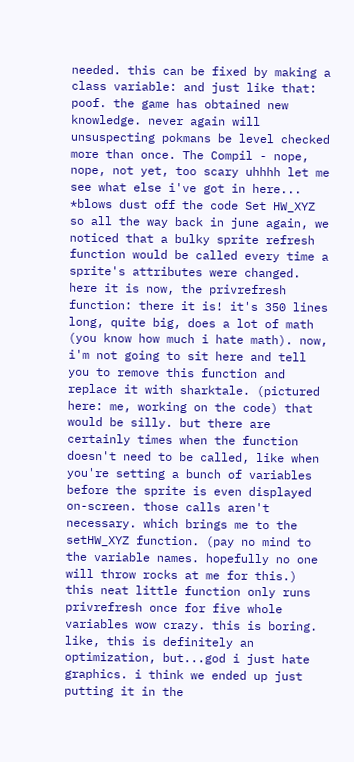needed. this can be fixed by making a class variable: and just like that: poof. the game has obtained new knowledge. never again will unsuspecting pokmans be level checked more than once. The Compil - nope, nope, not yet, too scary uhhhh let me see what else i've got in here... *blows dust off the code Set HW_XYZ so all the way back in june again, we noticed that a bulky sprite refresh function would be called every time a sprite's attributes were changed. here it is now, the privrefresh function: there it is! it's 350 lines long, quite big, does a lot of math (you know how much i hate math). now, i'm not going to sit here and tell you to remove this function and replace it with sharktale. (pictured here: me, working on the code) that would be silly. but there are certainly times when the function doesn't need to be called, like when you're setting a bunch of variables before the sprite is even displayed on-screen. those calls aren't necessary. which brings me to the setHW_XYZ function. (pay no mind to the variable names. hopefully no one will throw rocks at me for this.) this neat little function only runs privrefresh once for five whole variables wow crazy. this is boring. like, this is definitely an optimization, but...god i just hate graphics. i think we ended up just putting it in the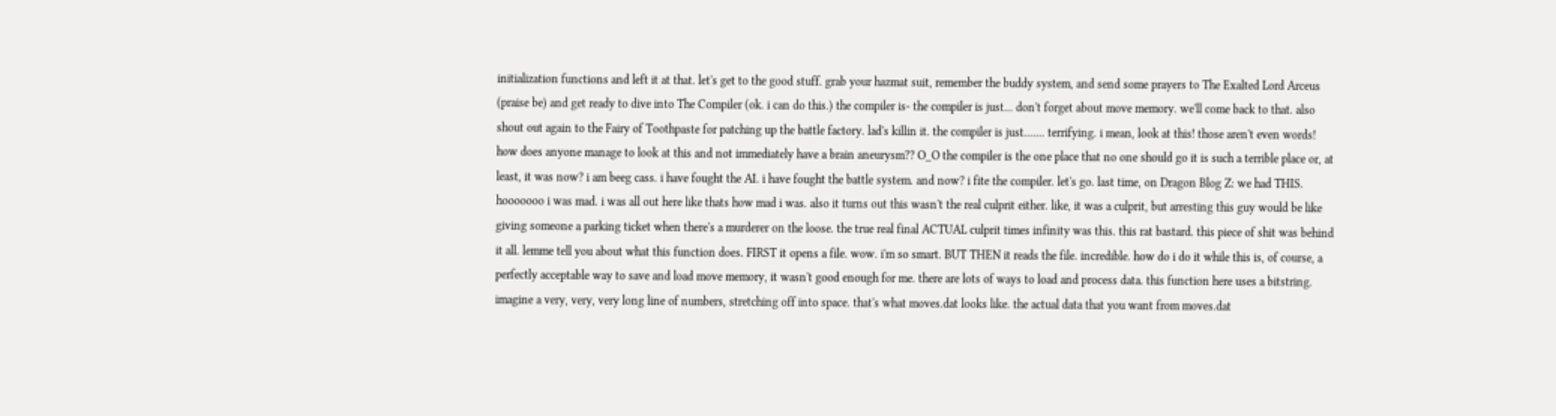initialization functions and left it at that. let's get to the good stuff. grab your hazmat suit, remember the buddy system, and send some prayers to The Exalted Lord Arceus (praise be) and get ready to dive into The Compiler (ok. i can do this.) the compiler is- the compiler is just... don't forget about move memory. we'll come back to that. also shout out again to the Fairy of Toothpaste for patching up the battle factory. lad's killin it. the compiler is just....... terrifying. i mean, look at this! those aren't even words! how does anyone manage to look at this and not immediately have a brain aneurysm?? O_O the compiler is the one place that no one should go it is such a terrible place or, at least, it was now? i am beeg cass. i have fought the AI. i have fought the battle system. and now? i fite the compiler. let's go. last time, on Dragon Blog Z: we had THIS. hooooooo i was mad. i was all out here like thats how mad i was. also it turns out this wasn't the real culprit either. like, it was a culprit, but arresting this guy would be like giving someone a parking ticket when there's a murderer on the loose. the true real final ACTUAL culprit times infinity was this. this rat bastard. this piece of shit was behind it all. lemme tell you about what this function does. FIRST it opens a file. wow. i'm so smart. BUT THEN it reads the file. incredible. how do i do it while this is, of course, a perfectly acceptable way to save and load move memory, it wasn't good enough for me. there are lots of ways to load and process data. this function here uses a bitstring. imagine a very, very, very long line of numbers, stretching off into space. that's what moves.dat looks like. the actual data that you want from moves.dat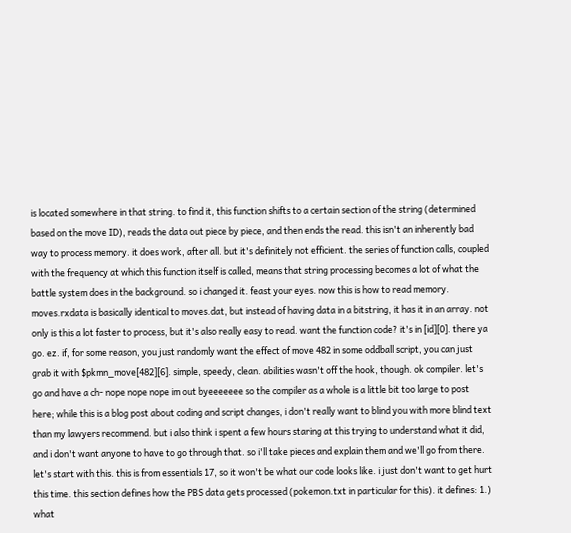is located somewhere in that string. to find it, this function shifts to a certain section of the string (determined based on the move ID), reads the data out piece by piece, and then ends the read. this isn't an inherently bad way to process memory. it does work, after all. but it's definitely not efficient. the series of function calls, coupled with the frequency at which this function itself is called, means that string processing becomes a lot of what the battle system does in the background. so i changed it. feast your eyes. now this is how to read memory. moves.rxdata is basically identical to moves.dat, but instead of having data in a bitstring, it has it in an array. not only is this a lot faster to process, but it's also really easy to read. want the function code? it's in [id][0]. there ya go. ez. if, for some reason, you just randomly want the effect of move 482 in some oddball script, you can just grab it with $pkmn_move[482][6]. simple, speedy, clean. abilities wasn't off the hook, though. ok compiler. let's go and have a ch- nope nope nope im out byeeeeeee so the compiler as a whole is a little bit too large to post here; while this is a blog post about coding and script changes, i don't really want to blind you with more blind text than my lawyers recommend. but i also think i spent a few hours staring at this trying to understand what it did, and i don't want anyone to have to go through that. so i'll take pieces and explain them and we'll go from there. let's start with this. this is from essentials 17, so it won't be what our code looks like. i just don't want to get hurt this time. this section defines how the PBS data gets processed (pokemon.txt in particular for this). it defines: 1.) what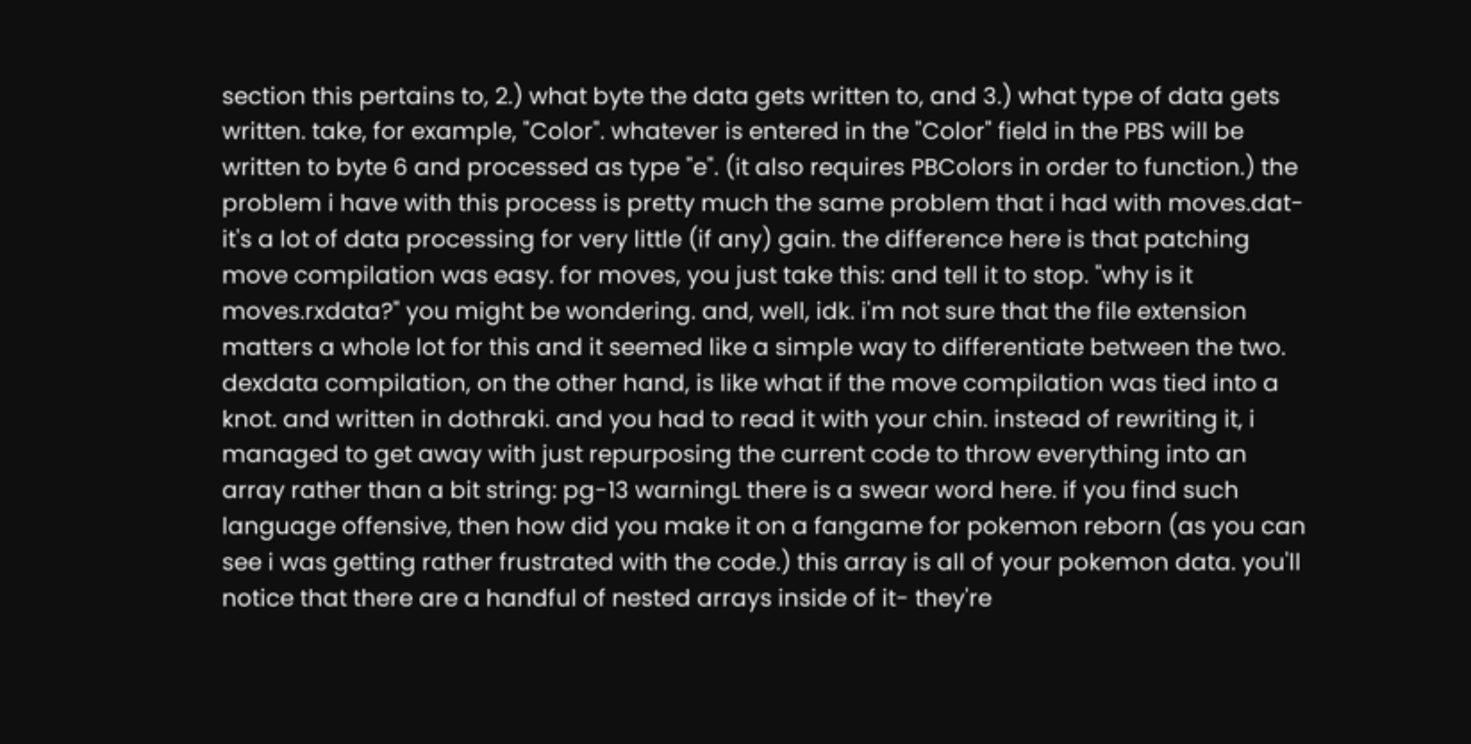section this pertains to, 2.) what byte the data gets written to, and 3.) what type of data gets written. take, for example, "Color". whatever is entered in the "Color" field in the PBS will be written to byte 6 and processed as type "e". (it also requires PBColors in order to function.) the problem i have with this process is pretty much the same problem that i had with moves.dat- it's a lot of data processing for very little (if any) gain. the difference here is that patching move compilation was easy. for moves, you just take this: and tell it to stop. "why is it moves.rxdata?" you might be wondering. and, well, idk. i'm not sure that the file extension matters a whole lot for this and it seemed like a simple way to differentiate between the two. dexdata compilation, on the other hand, is like what if the move compilation was tied into a knot. and written in dothraki. and you had to read it with your chin. instead of rewriting it, i managed to get away with just repurposing the current code to throw everything into an array rather than a bit string: pg-13 warningL there is a swear word here. if you find such language offensive, then how did you make it on a fangame for pokemon reborn (as you can see i was getting rather frustrated with the code.) this array is all of your pokemon data. you'll notice that there are a handful of nested arrays inside of it- they're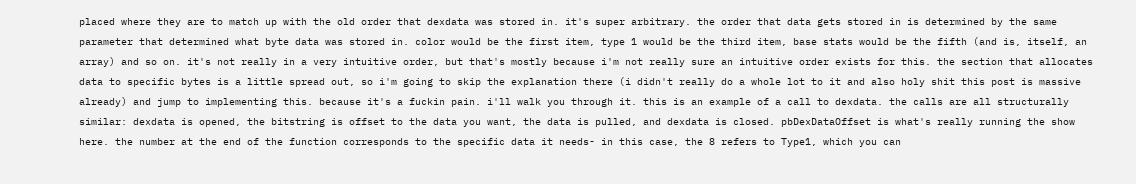placed where they are to match up with the old order that dexdata was stored in. it's super arbitrary. the order that data gets stored in is determined by the same parameter that determined what byte data was stored in. color would be the first item, type 1 would be the third item, base stats would be the fifth (and is, itself, an array) and so on. it's not really in a very intuitive order, but that's mostly because i'm not really sure an intuitive order exists for this. the section that allocates data to specific bytes is a little spread out, so i'm going to skip the explanation there (i didn't really do a whole lot to it and also holy shit this post is massive already) and jump to implementing this. because it's a fuckin pain. i'll walk you through it. this is an example of a call to dexdata. the calls are all structurally similar: dexdata is opened, the bitstring is offset to the data you want, the data is pulled, and dexdata is closed. pbDexDataOffset is what's really running the show here. the number at the end of the function corresponds to the specific data it needs- in this case, the 8 refers to Type1, which you can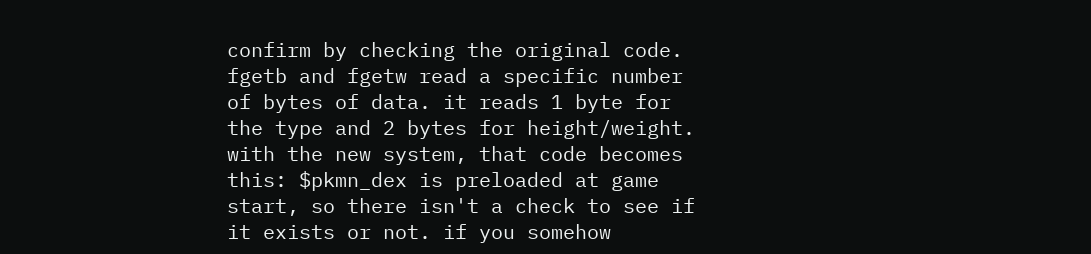confirm by checking the original code. fgetb and fgetw read a specific number of bytes of data. it reads 1 byte for the type and 2 bytes for height/weight. with the new system, that code becomes this: $pkmn_dex is preloaded at game start, so there isn't a check to see if it exists or not. if you somehow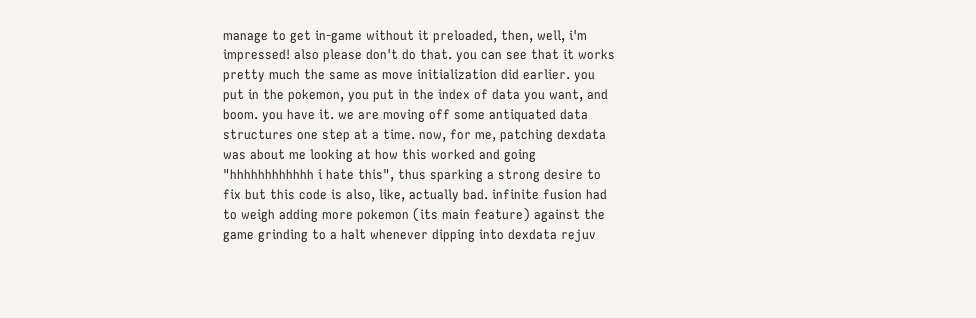manage to get in-game without it preloaded, then, well, i'm impressed! also please don't do that. you can see that it works pretty much the same as move initialization did earlier. you put in the pokemon, you put in the index of data you want, and boom. you have it. we are moving off some antiquated data structures one step at a time. now, for me, patching dexdata was about me looking at how this worked and going "hhhhhhhhhhhh i hate this", thus sparking a strong desire to fix but this code is also, like, actually bad. infinite fusion had to weigh adding more pokemon (its main feature) against the game grinding to a halt whenever dipping into dexdata rejuv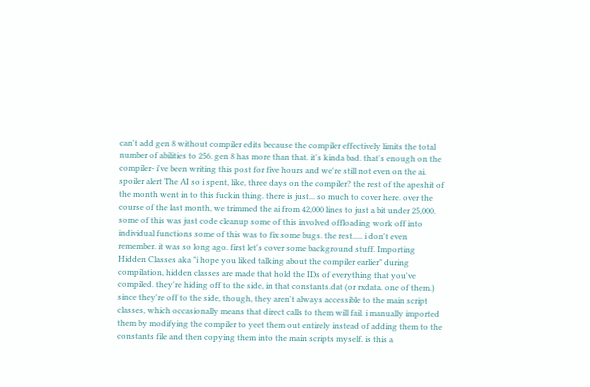can't add gen 8 without compiler edits because the compiler effectively limits the total number of abilities to 256. gen 8 has more than that. it's kinda bad. that's enough on the compiler- i've been writing this post for five hours and we're still not even on the ai. spoiler alert The AI so i spent, like, three days on the compiler? the rest of the apeshit of the month went in to this fuckin thing. there is just... so much to cover here. over the course of the last month, we trimmed the ai from 42,000 lines to just a bit under 25,000. some of this was just code cleanup some of this involved offloading work off into individual functions some of this was to fix some bugs. the rest..... i don't even remember. it was so long ago. first let's cover some background stuff. Importing Hidden Classes aka "i hope you liked talking about the compiler earlier" during compilation, hidden classes are made that hold the IDs of everything that you've compiled. they're hiding off to the side, in that constants.dat (or rxdata. one of them.) since they're off to the side, though, they aren't always accessible to the main script classes, which occasionally means that direct calls to them will fail. i manually imported them by modifying the compiler to yeet them out entirely instead of adding them to the constants file and then copying them into the main scripts myself. is this a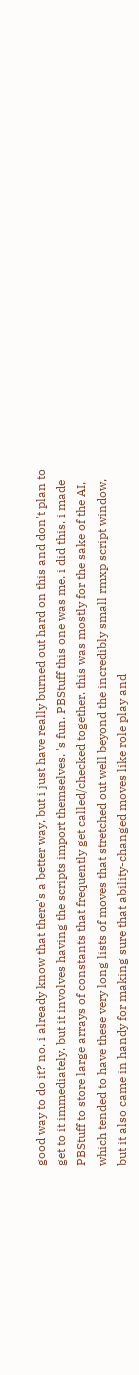good way to do it? no. i already know that there's a better way, but i just have really burned out hard on this and don't plan to get to it immediately. but it involves having the scripts import themselves. 's fun. PBStuff this one was me. i did this. i made PBStuff to store large arrays of constants that frequently get called/checked together. this was mostly for the sake of the AI, which tended to have these very long lists of moves that stretched out well beyond the incredibly small rmxp script window, but it also came in handy for making sure that ability-changed moves like role play and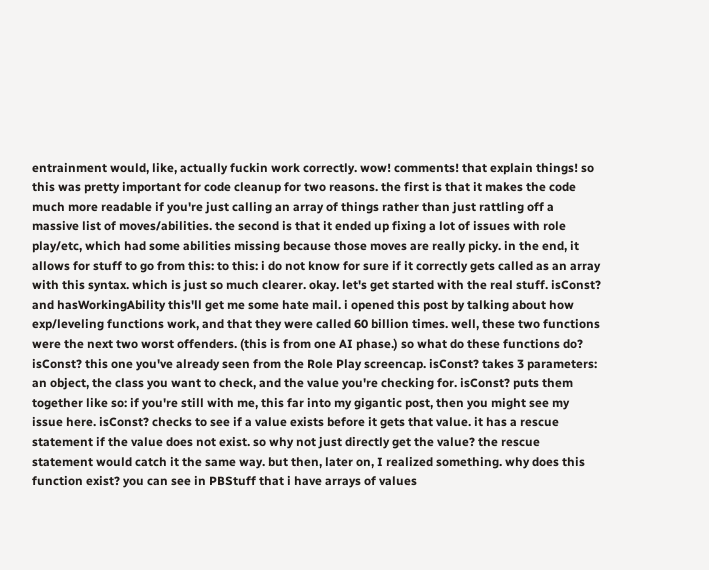entrainment would, like, actually fuckin work correctly. wow! comments! that explain things! so this was pretty important for code cleanup for two reasons. the first is that it makes the code much more readable if you're just calling an array of things rather than just rattling off a massive list of moves/abilities. the second is that it ended up fixing a lot of issues with role play/etc, which had some abilities missing because those moves are really picky. in the end, it allows for stuff to go from this: to this: i do not know for sure if it correctly gets called as an array with this syntax. which is just so much clearer. okay. let's get started with the real stuff. isConst? and hasWorkingAbility this'll get me some hate mail. i opened this post by talking about how exp/leveling functions work, and that they were called 60 billion times. well, these two functions were the next two worst offenders. (this is from one AI phase.) so what do these functions do? isConst? this one you've already seen from the Role Play screencap. isConst? takes 3 parameters: an object, the class you want to check, and the value you're checking for. isConst? puts them together like so: if you're still with me, this far into my gigantic post, then you might see my issue here. isConst? checks to see if a value exists before it gets that value. it has a rescue statement if the value does not exist. so why not just directly get the value? the rescue statement would catch it the same way. but then, later on, I realized something. why does this function exist? you can see in PBStuff that i have arrays of values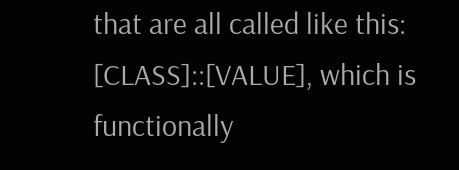that are all called like this: [CLASS]::[VALUE], which is functionally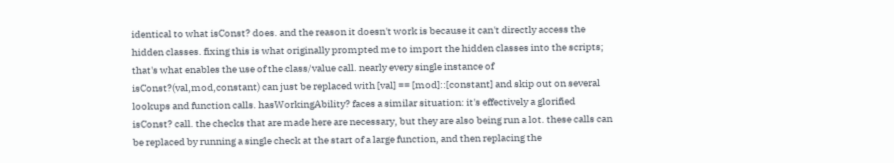identical to what isConst? does. and the reason it doesn't work is because it can't directly access the hidden classes. fixing this is what originally prompted me to import the hidden classes into the scripts; that's what enables the use of the class/value call. nearly every single instance of isConst?(val,mod,constant) can just be replaced with [val] == [mod]::[constant] and skip out on several lookups and function calls. hasWorkingAbility? faces a similar situation: it's effectively a glorified isConst? call. the checks that are made here are necessary, but they are also being run a lot. these calls can be replaced by running a single check at the start of a large function, and then replacing the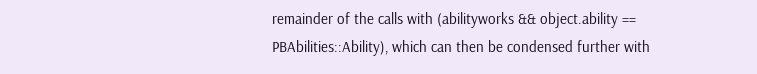remainder of the calls with (abilityworks && object.ability == PBAbilities::Ability), which can then be condensed further with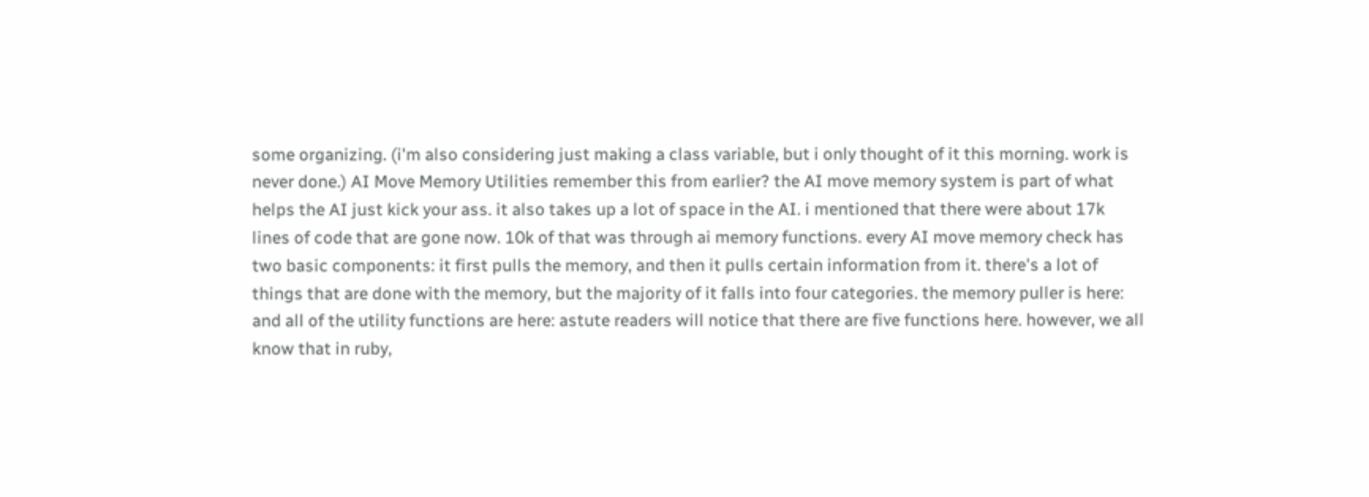some organizing. (i'm also considering just making a class variable, but i only thought of it this morning. work is never done.) AI Move Memory Utilities remember this from earlier? the AI move memory system is part of what helps the AI just kick your ass. it also takes up a lot of space in the AI. i mentioned that there were about 17k lines of code that are gone now. 10k of that was through ai memory functions. every AI move memory check has two basic components: it first pulls the memory, and then it pulls certain information from it. there's a lot of things that are done with the memory, but the majority of it falls into four categories. the memory puller is here: and all of the utility functions are here: astute readers will notice that there are five functions here. however, we all know that in ruby,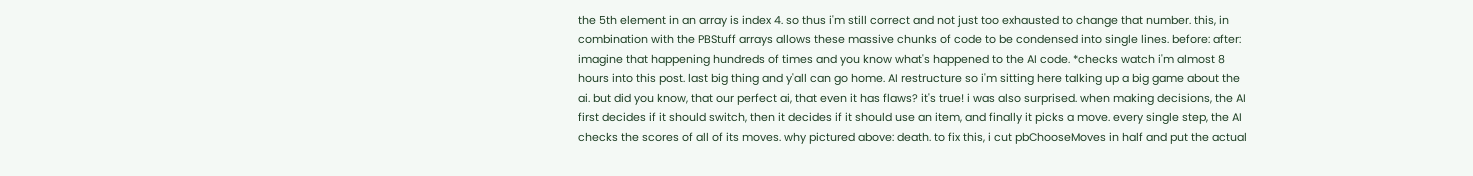the 5th element in an array is index 4. so thus i'm still correct and not just too exhausted to change that number. this, in combination with the PBStuff arrays allows these massive chunks of code to be condensed into single lines. before: after: imagine that happening hundreds of times and you know what's happened to the AI code. *checks watch i'm almost 8 hours into this post. last big thing and y'all can go home. AI restructure so i'm sitting here talking up a big game about the ai. but did you know, that our perfect ai, that even it has flaws? it's true! i was also surprised. when making decisions, the AI first decides if it should switch, then it decides if it should use an item, and finally it picks a move. every single step, the AI checks the scores of all of its moves. why pictured above: death. to fix this, i cut pbChooseMoves in half and put the actual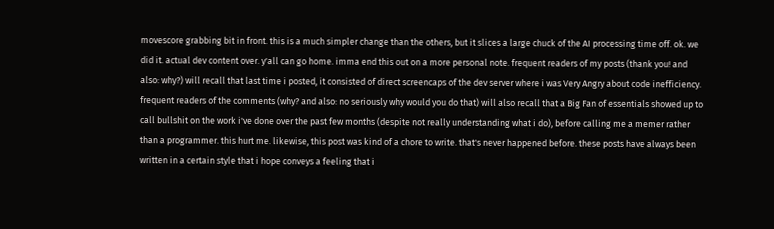movescore grabbing bit in front. this is a much simpler change than the others, but it slices a large chuck of the AI processing time off. ok. we did it. actual dev content over. y'all can go home. imma end this out on a more personal note. frequent readers of my posts (thank you! and also: why?) will recall that last time i posted, it consisted of direct screencaps of the dev server where i was Very Angry about code inefficiency. frequent readers of the comments (why? and also: no seriously why would you do that) will also recall that a Big Fan of essentials showed up to call bullshit on the work i've done over the past few months (despite not really understanding what i do), before calling me a memer rather than a programmer. this hurt me. likewise, this post was kind of a chore to write. that's never happened before. these posts have always been written in a certain style that i hope conveys a feeling that i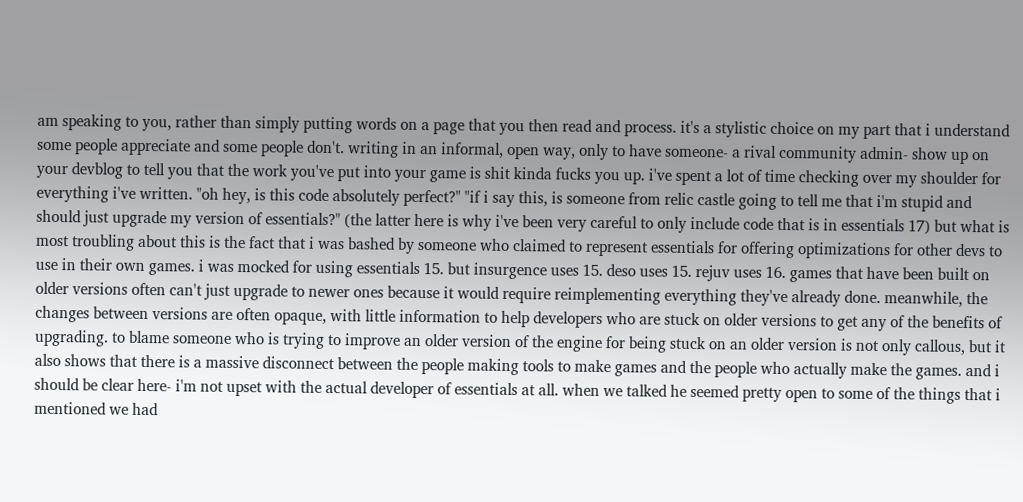am speaking to you, rather than simply putting words on a page that you then read and process. it's a stylistic choice on my part that i understand some people appreciate and some people don't. writing in an informal, open way, only to have someone- a rival community admin- show up on your devblog to tell you that the work you've put into your game is shit kinda fucks you up. i've spent a lot of time checking over my shoulder for everything i've written. "oh hey, is this code absolutely perfect?" "if i say this, is someone from relic castle going to tell me that i'm stupid and should just upgrade my version of essentials?" (the latter here is why i've been very careful to only include code that is in essentials 17) but what is most troubling about this is the fact that i was bashed by someone who claimed to represent essentials for offering optimizations for other devs to use in their own games. i was mocked for using essentials 15. but insurgence uses 15. deso uses 15. rejuv uses 16. games that have been built on older versions often can't just upgrade to newer ones because it would require reimplementing everything they've already done. meanwhile, the changes between versions are often opaque, with little information to help developers who are stuck on older versions to get any of the benefits of upgrading. to blame someone who is trying to improve an older version of the engine for being stuck on an older version is not only callous, but it also shows that there is a massive disconnect between the people making tools to make games and the people who actually make the games. and i should be clear here- i'm not upset with the actual developer of essentials at all. when we talked he seemed pretty open to some of the things that i mentioned we had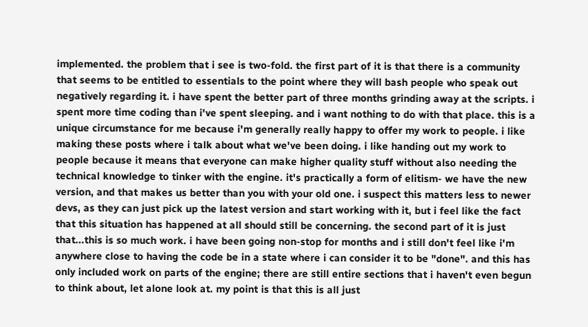implemented. the problem that i see is two-fold. the first part of it is that there is a community that seems to be entitled to essentials to the point where they will bash people who speak out negatively regarding it. i have spent the better part of three months grinding away at the scripts. i spent more time coding than i've spent sleeping. and i want nothing to do with that place. this is a unique circumstance for me because i'm generally really happy to offer my work to people. i like making these posts where i talk about what we've been doing. i like handing out my work to people because it means that everyone can make higher quality stuff without also needing the technical knowledge to tinker with the engine. it's practically a form of elitism- we have the new version, and that makes us better than you with your old one. i suspect this matters less to newer devs, as they can just pick up the latest version and start working with it, but i feel like the fact that this situation has happened at all should still be concerning. the second part of it is just that...this is so much work. i have been going non-stop for months and i still don't feel like i'm anywhere close to having the code be in a state where i can consider it to be "done". and this has only included work on parts of the engine; there are still entire sections that i haven't even begun to think about, let alone look at. my point is that this is all just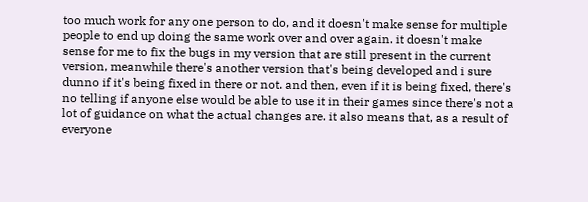too much work for any one person to do, and it doesn't make sense for multiple people to end up doing the same work over and over again. it doesn't make sense for me to fix the bugs in my version that are still present in the current version, meanwhile there's another version that's being developed and i sure dunno if it's being fixed in there or not. and then, even if it is being fixed, there's no telling if anyone else would be able to use it in their games since there's not a lot of guidance on what the actual changes are. it also means that, as a result of everyone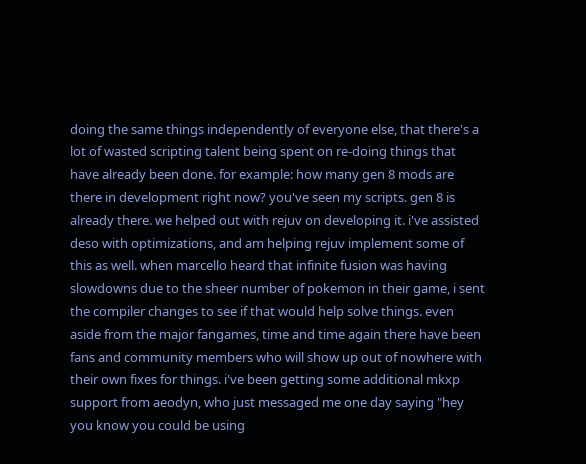doing the same things independently of everyone else, that there's a lot of wasted scripting talent being spent on re-doing things that have already been done. for example: how many gen 8 mods are there in development right now? you've seen my scripts. gen 8 is already there. we helped out with rejuv on developing it. i've assisted deso with optimizations, and am helping rejuv implement some of this as well. when marcello heard that infinite fusion was having slowdowns due to the sheer number of pokemon in their game, i sent the compiler changes to see if that would help solve things. even aside from the major fangames, time and time again there have been fans and community members who will show up out of nowhere with their own fixes for things. i've been getting some additional mkxp support from aeodyn, who just messaged me one day saying "hey you know you could be using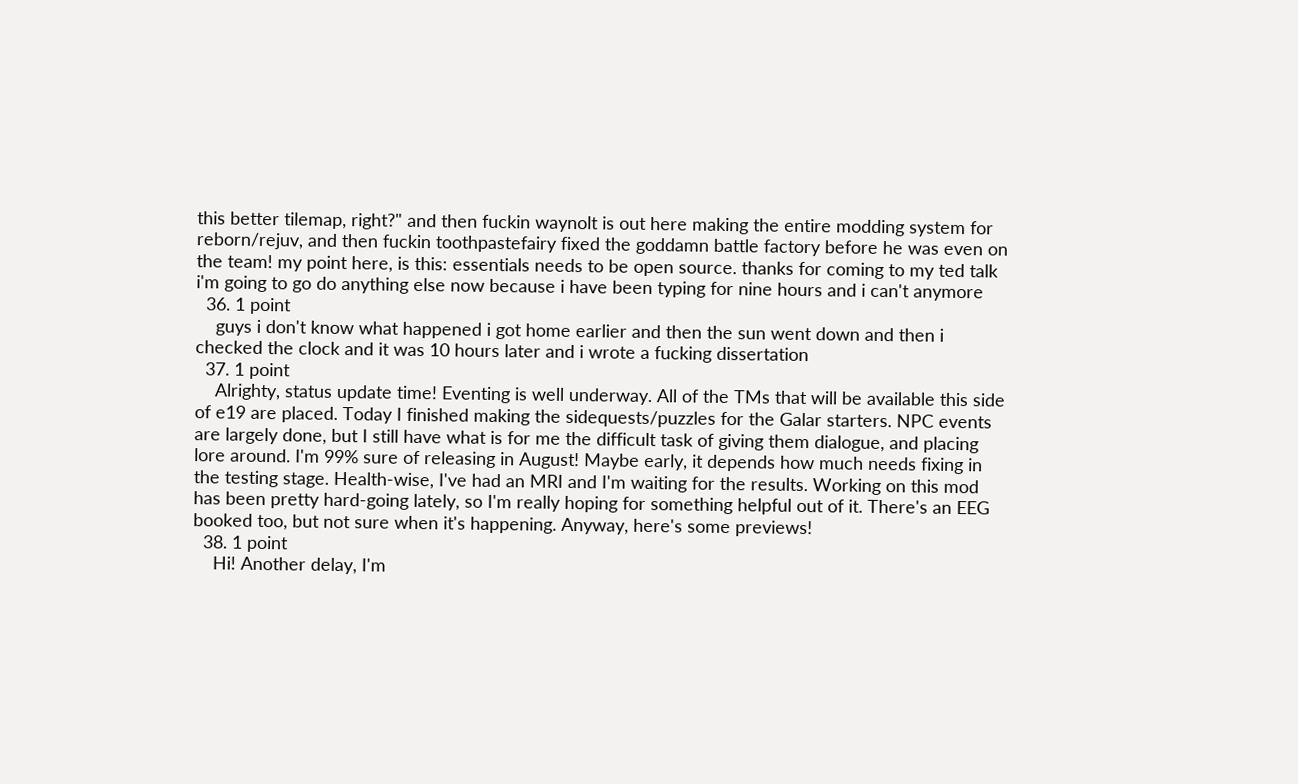this better tilemap, right?" and then fuckin waynolt is out here making the entire modding system for reborn/rejuv, and then fuckin toothpastefairy fixed the goddamn battle factory before he was even on the team! my point here, is this: essentials needs to be open source. thanks for coming to my ted talk i'm going to go do anything else now because i have been typing for nine hours and i can't anymore
  36. 1 point
    guys i don't know what happened i got home earlier and then the sun went down and then i checked the clock and it was 10 hours later and i wrote a fucking dissertation
  37. 1 point
    Alrighty, status update time! Eventing is well underway. All of the TMs that will be available this side of e19 are placed. Today I finished making the sidequests/puzzles for the Galar starters. NPC events are largely done, but I still have what is for me the difficult task of giving them dialogue, and placing lore around. I'm 99% sure of releasing in August! Maybe early, it depends how much needs fixing in the testing stage. Health-wise, I've had an MRI and I'm waiting for the results. Working on this mod has been pretty hard-going lately, so I'm really hoping for something helpful out of it. There's an EEG booked too, but not sure when it's happening. Anyway, here's some previews!
  38. 1 point
    Hi! Another delay, I'm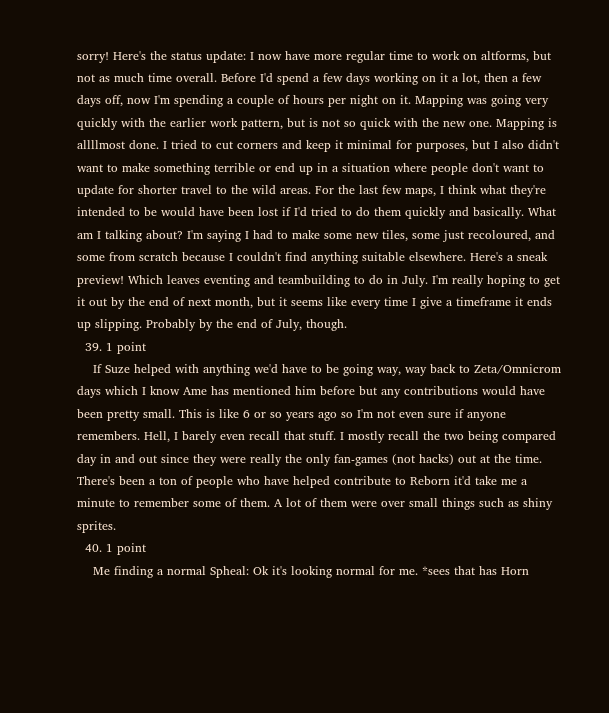sorry! Here's the status update: I now have more regular time to work on altforms, but not as much time overall. Before I'd spend a few days working on it a lot, then a few days off, now I'm spending a couple of hours per night on it. Mapping was going very quickly with the earlier work pattern, but is not so quick with the new one. Mapping is allllmost done. I tried to cut corners and keep it minimal for purposes, but I also didn't want to make something terrible or end up in a situation where people don't want to update for shorter travel to the wild areas. For the last few maps, I think what they're intended to be would have been lost if I'd tried to do them quickly and basically. What am I talking about? I'm saying I had to make some new tiles, some just recoloured, and some from scratch because I couldn't find anything suitable elsewhere. Here's a sneak preview! Which leaves eventing and teambuilding to do in July. I'm really hoping to get it out by the end of next month, but it seems like every time I give a timeframe it ends up slipping. Probably by the end of July, though.
  39. 1 point
    If Suze helped with anything we'd have to be going way, way back to Zeta/Omnicrom days which I know Ame has mentioned him before but any contributions would have been pretty small. This is like 6 or so years ago so I'm not even sure if anyone remembers. Hell, I barely even recall that stuff. I mostly recall the two being compared day in and out since they were really the only fan-games (not hacks) out at the time. There's been a ton of people who have helped contribute to Reborn it'd take me a minute to remember some of them. A lot of them were over small things such as shiny sprites.
  40. 1 point
    Me finding a normal Spheal: Ok it's looking normal for me. *sees that has Horn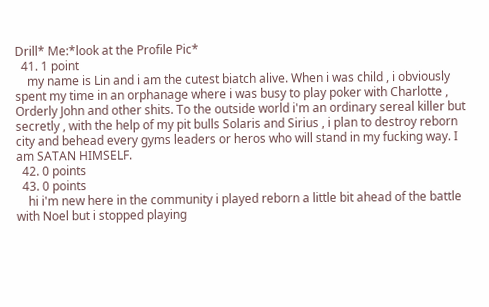Drill* Me:*look at the Profile Pic*
  41. 1 point
    my name is Lin and i am the cutest biatch alive. When i was child , i obviously spent my time in an orphanage where i was busy to play poker with Charlotte , Orderly John and other shits. To the outside world i'm an ordinary sereal killer but secretly , with the help of my pit bulls Solaris and Sirius , i plan to destroy reborn city and behead every gyms leaders or heros who will stand in my fucking way. I am SATAN HIMSELF.
  42. 0 points
  43. 0 points
    hi i'm new here in the community i played reborn a little bit ahead of the battle with Noel but i stopped playing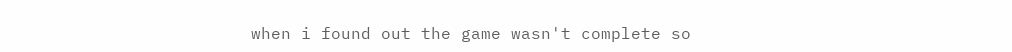when i found out the game wasn't complete so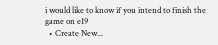i would like to know if you intend to finish the game on e19
  • Create New...